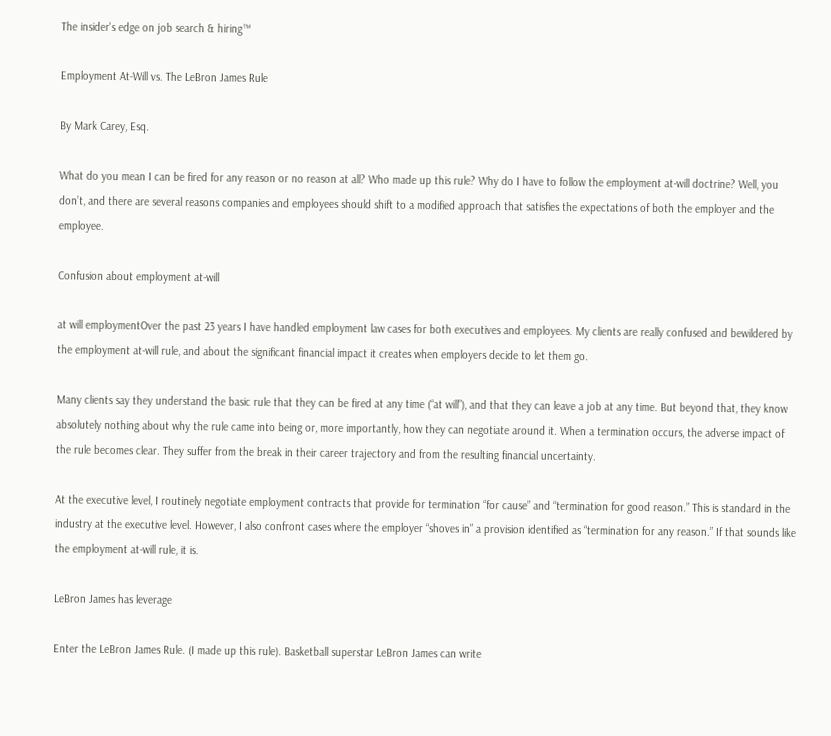The insider's edge on job search & hiring™

Employment At-Will vs. The LeBron James Rule

By Mark Carey, Esq.

What do you mean I can be fired for any reason or no reason at all? Who made up this rule? Why do I have to follow the employment at-will doctrine? Well, you don’t, and there are several reasons companies and employees should shift to a modified approach that satisfies the expectations of both the employer and the employee.

Confusion about employment at-will

at will employmentOver the past 23 years I have handled employment law cases for both executives and employees. My clients are really confused and bewildered by the employment at-will rule, and about the significant financial impact it creates when employers decide to let them go.

Many clients say they understand the basic rule that they can be fired at any time (“at will”), and that they can leave a job at any time. But beyond that, they know absolutely nothing about why the rule came into being or, more importantly, how they can negotiate around it. When a termination occurs, the adverse impact of the rule becomes clear. They suffer from the break in their career trajectory and from the resulting financial uncertainty.

At the executive level, I routinely negotiate employment contracts that provide for termination “for cause” and “termination for good reason.” This is standard in the industry at the executive level. However, I also confront cases where the employer “shoves in” a provision identified as “termination for any reason.” If that sounds like the employment at-will rule, it is.

LeBron James has leverage

Enter the LeBron James Rule. (I made up this rule). Basketball superstar LeBron James can write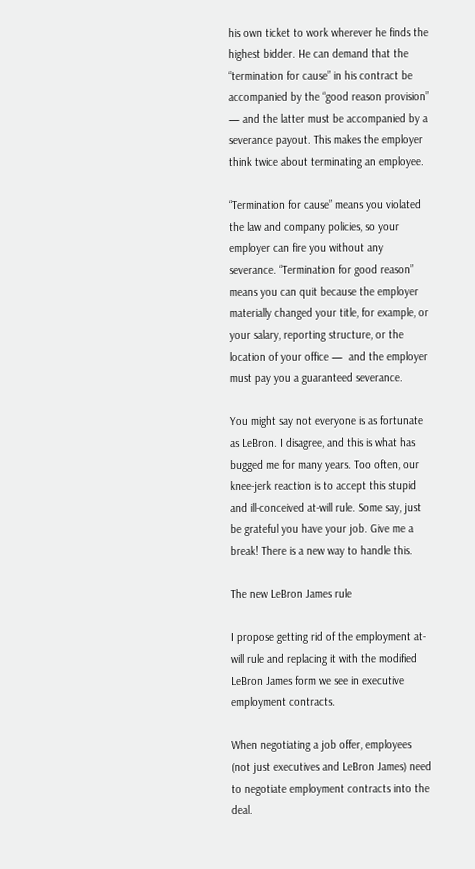his own ticket to work wherever he finds the highest bidder. He can demand that the “termination for cause” in his contract be accompanied by the “good reason provision” — and the latter must be accompanied by a severance payout. This makes the employer think twice about terminating an employee.

“Termination for cause” means you violated the law and company policies, so your employer can fire you without any severance. “Termination for good reason” means you can quit because the employer materially changed your title, for example, or your salary, reporting structure, or the location of your office —  and the employer must pay you a guaranteed severance.

You might say not everyone is as fortunate as LeBron. I disagree, and this is what has bugged me for many years. Too often, our knee-jerk reaction is to accept this stupid and ill-conceived at-will rule. Some say, just be grateful you have your job. Give me a break! There is a new way to handle this.

The new LeBron James rule

I propose getting rid of the employment at-will rule and replacing it with the modified LeBron James form we see in executive employment contracts.

When negotiating a job offer, employees (not just executives and LeBron James) need to negotiate employment contracts into the deal.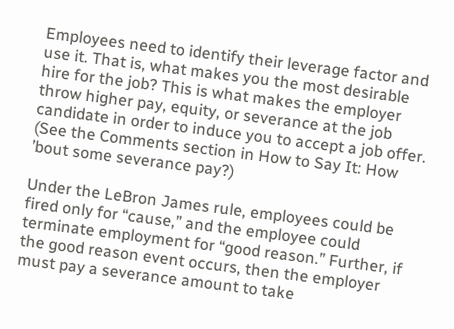Employees need to identify their leverage factor and use it. That is, what makes you the most desirable hire for the job? This is what makes the employer throw higher pay, equity, or severance at the job candidate in order to induce you to accept a job offer. (See the Comments section in How to Say It: How ’bout some severance pay?)

Under the LeBron James rule, employees could be fired only for “cause,” and the employee could terminate employment for “good reason.” Further, if the good reason event occurs, then the employer must pay a severance amount to take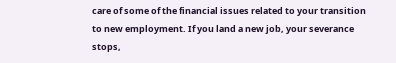care of some of the financial issues related to your transition to new employment. If you land a new job, your severance stops,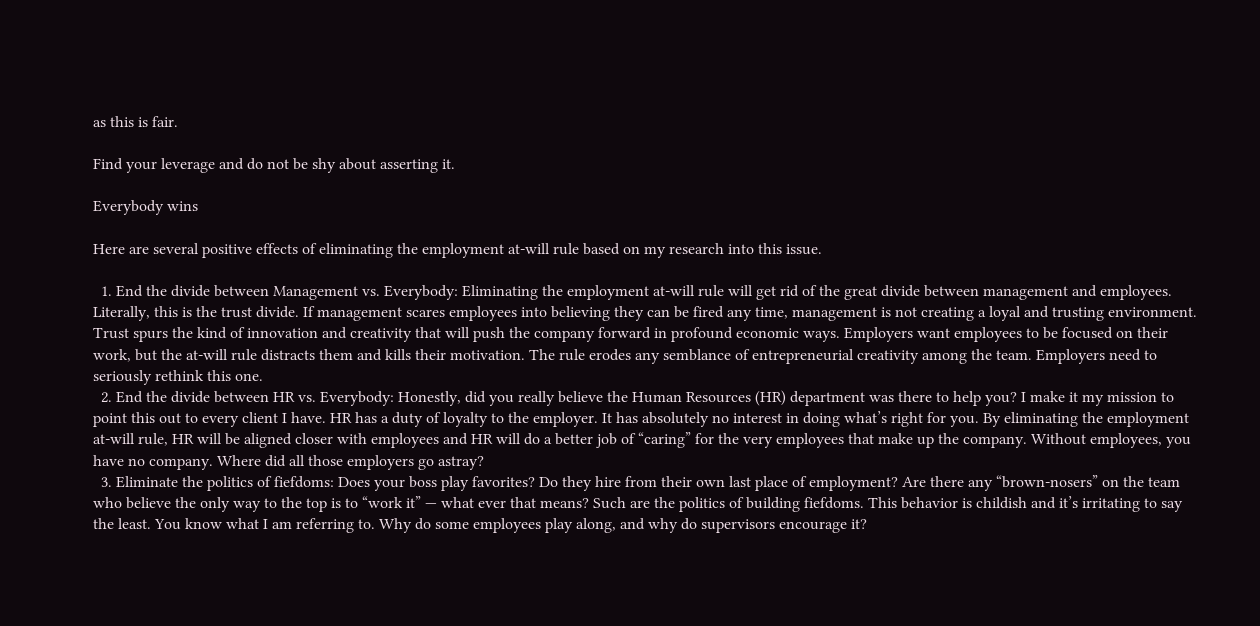as this is fair.

Find your leverage and do not be shy about asserting it.

Everybody wins

Here are several positive effects of eliminating the employment at-will rule based on my research into this issue.

  1. End the divide between Management vs. Everybody: Eliminating the employment at-will rule will get rid of the great divide between management and employees. Literally, this is the trust divide. If management scares employees into believing they can be fired any time, management is not creating a loyal and trusting environment. Trust spurs the kind of innovation and creativity that will push the company forward in profound economic ways. Employers want employees to be focused on their work, but the at-will rule distracts them and kills their motivation. The rule erodes any semblance of entrepreneurial creativity among the team. Employers need to seriously rethink this one.
  2. End the divide between HR vs. Everybody: Honestly, did you really believe the Human Resources (HR) department was there to help you? I make it my mission to point this out to every client I have. HR has a duty of loyalty to the employer. It has absolutely no interest in doing what’s right for you. By eliminating the employment at-will rule, HR will be aligned closer with employees and HR will do a better job of “caring” for the very employees that make up the company. Without employees, you have no company. Where did all those employers go astray?
  3. Eliminate the politics of fiefdoms: Does your boss play favorites? Do they hire from their own last place of employment? Are there any “brown-nosers” on the team who believe the only way to the top is to “work it” — what ever that means? Such are the politics of building fiefdoms. This behavior is childish and it’s irritating to say the least. You know what I am referring to. Why do some employees play along, and why do supervisors encourage it?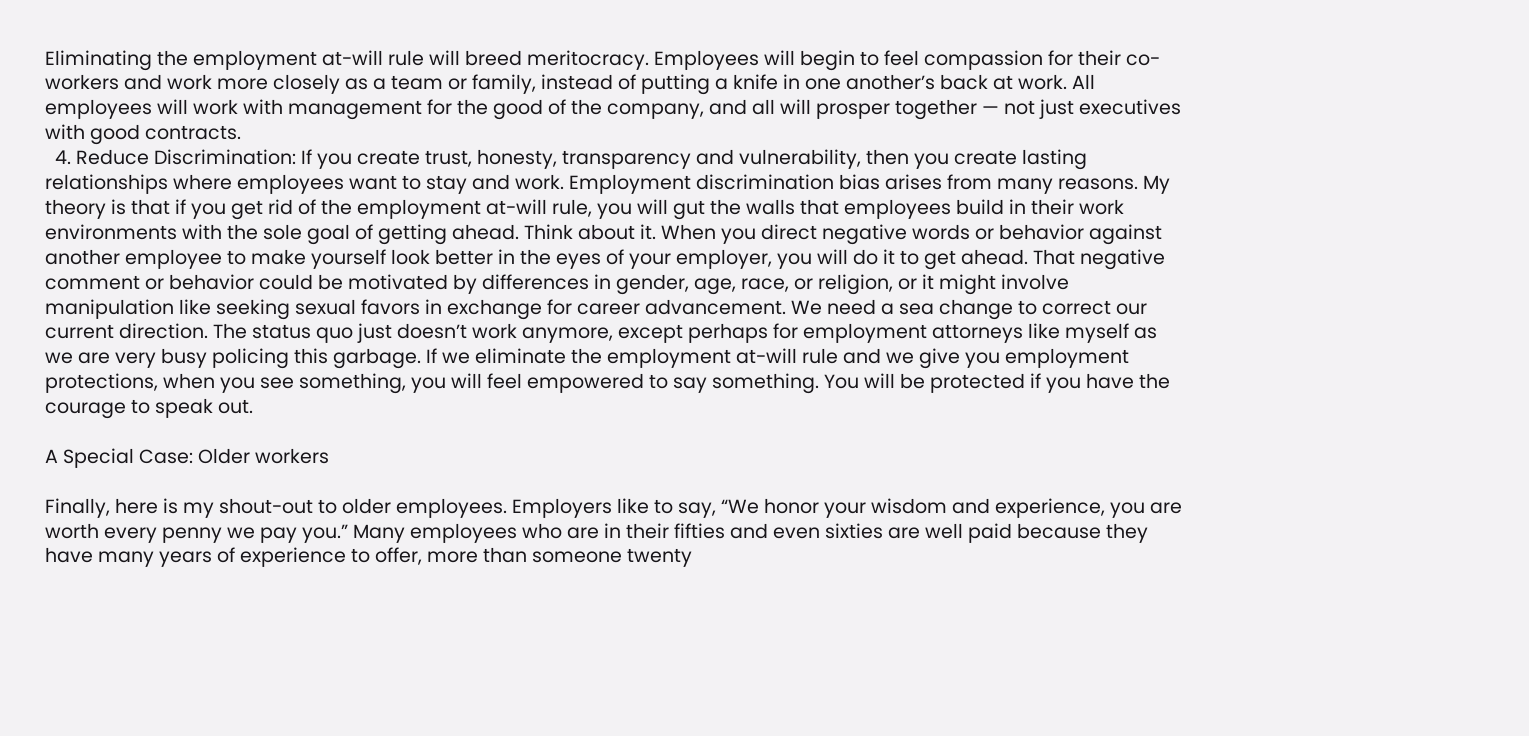Eliminating the employment at-will rule will breed meritocracy. Employees will begin to feel compassion for their co-workers and work more closely as a team or family, instead of putting a knife in one another’s back at work. All employees will work with management for the good of the company, and all will prosper together — not just executives with good contracts.
  4. Reduce Discrimination: If you create trust, honesty, transparency and vulnerability, then you create lasting relationships where employees want to stay and work. Employment discrimination bias arises from many reasons. My theory is that if you get rid of the employment at-will rule, you will gut the walls that employees build in their work environments with the sole goal of getting ahead. Think about it. When you direct negative words or behavior against another employee to make yourself look better in the eyes of your employer, you will do it to get ahead. That negative comment or behavior could be motivated by differences in gender, age, race, or religion, or it might involve manipulation like seeking sexual favors in exchange for career advancement. We need a sea change to correct our current direction. The status quo just doesn’t work anymore, except perhaps for employment attorneys like myself as we are very busy policing this garbage. If we eliminate the employment at-will rule and we give you employment protections, when you see something, you will feel empowered to say something. You will be protected if you have the courage to speak out.

A Special Case: Older workers

Finally, here is my shout-out to older employees. Employers like to say, “We honor your wisdom and experience, you are worth every penny we pay you.” Many employees who are in their fifties and even sixties are well paid because they have many years of experience to offer, more than someone twenty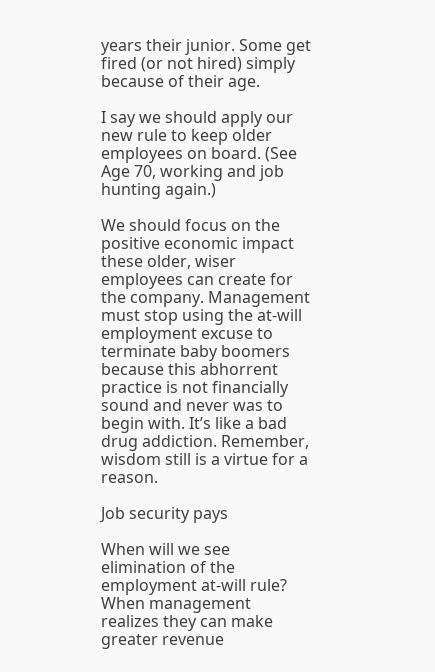years their junior. Some get fired (or not hired) simply because of their age.

I say we should apply our new rule to keep older employees on board. (See Age 70, working and job hunting again.)

We should focus on the positive economic impact these older, wiser employees can create for the company. Management must stop using the at-will employment excuse to terminate baby boomers because this abhorrent practice is not financially sound and never was to begin with. It’s like a bad drug addiction. Remember, wisdom still is a virtue for a reason.

Job security pays

When will we see elimination of the employment at-will rule? When management realizes they can make greater revenue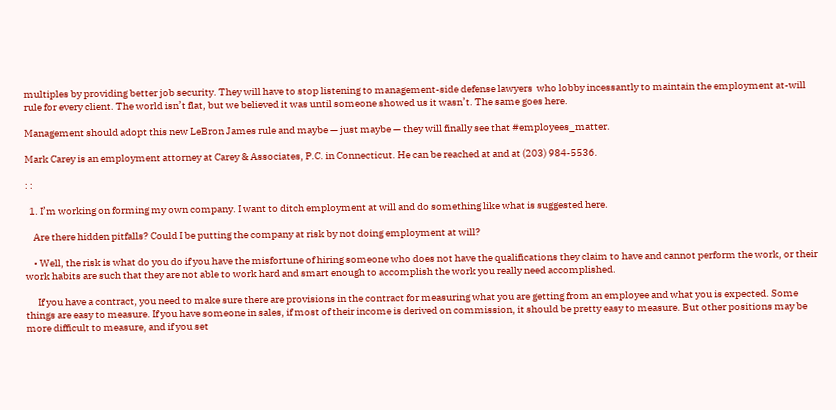multiples by providing better job security. They will have to stop listening to management-side defense lawyers  who lobby incessantly to maintain the employment at-will rule for every client. The world isn’t flat, but we believed it was until someone showed us it wasn’t. The same goes here.

Management should adopt this new LeBron James rule and maybe — just maybe — they will finally see that #employees_matter.

Mark Carey is an employment attorney at Carey & Associates, P.C. in Connecticut. He can be reached at and at (203) 984-5536.

: :

  1. I’m working on forming my own company. I want to ditch employment at will and do something like what is suggested here.

    Are there hidden pitfalls? Could I be putting the company at risk by not doing employment at will?

    • Well, the risk is what do you do if you have the misfortune of hiring someone who does not have the qualifications they claim to have and cannot perform the work, or their work habits are such that they are not able to work hard and smart enough to accomplish the work you really need accomplished.

      If you have a contract, you need to make sure there are provisions in the contract for measuring what you are getting from an employee and what you is expected. Some things are easy to measure. If you have someone in sales, if most of their income is derived on commission, it should be pretty easy to measure. But other positions may be more difficult to measure, and if you set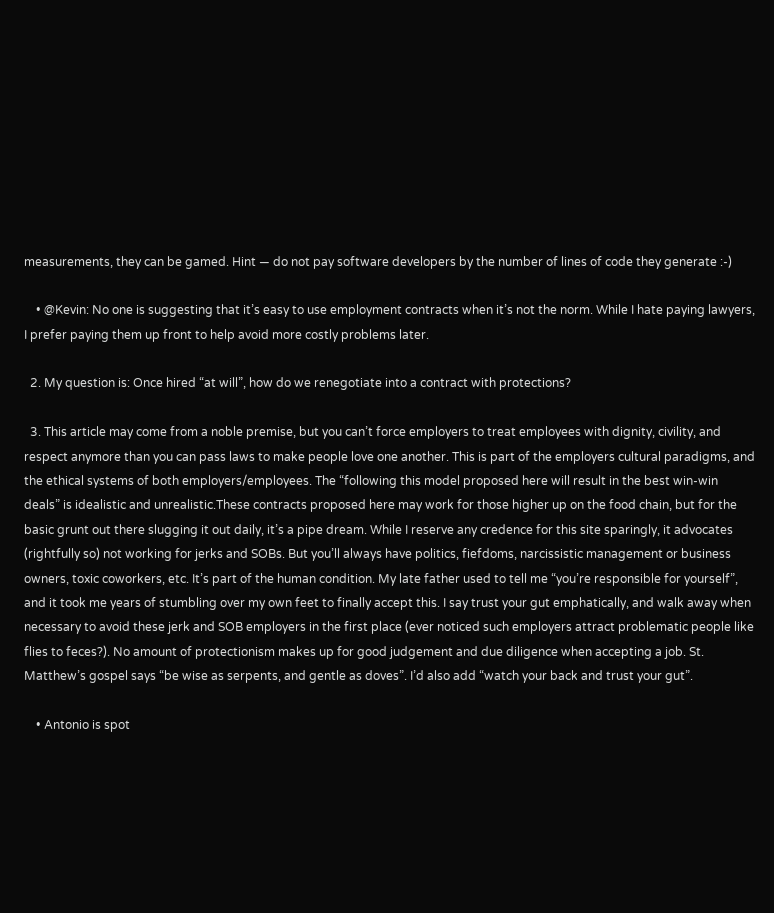measurements, they can be gamed. Hint — do not pay software developers by the number of lines of code they generate :-)

    • @Kevin: No one is suggesting that it’s easy to use employment contracts when it’s not the norm. While I hate paying lawyers, I prefer paying them up front to help avoid more costly problems later.

  2. My question is: Once hired “at will”, how do we renegotiate into a contract with protections?

  3. This article may come from a noble premise, but you can’t force employers to treat employees with dignity, civility, and respect anymore than you can pass laws to make people love one another. This is part of the employers cultural paradigms, and the ethical systems of both employers/employees. The “following this model proposed here will result in the best win-win deals” is idealistic and unrealistic.These contracts proposed here may work for those higher up on the food chain, but for the basic grunt out there slugging it out daily, it’s a pipe dream. While I reserve any credence for this site sparingly, it advocates (rightfully so) not working for jerks and SOBs. But you’ll always have politics, fiefdoms, narcissistic management or business owners, toxic coworkers, etc. It’s part of the human condition. My late father used to tell me “you’re responsible for yourself”, and it took me years of stumbling over my own feet to finally accept this. I say trust your gut emphatically, and walk away when necessary to avoid these jerk and SOB employers in the first place (ever noticed such employers attract problematic people like flies to feces?). No amount of protectionism makes up for good judgement and due diligence when accepting a job. St. Matthew’s gospel says “be wise as serpents, and gentle as doves”. I’d also add “watch your back and trust your gut”.

    • Antonio is spot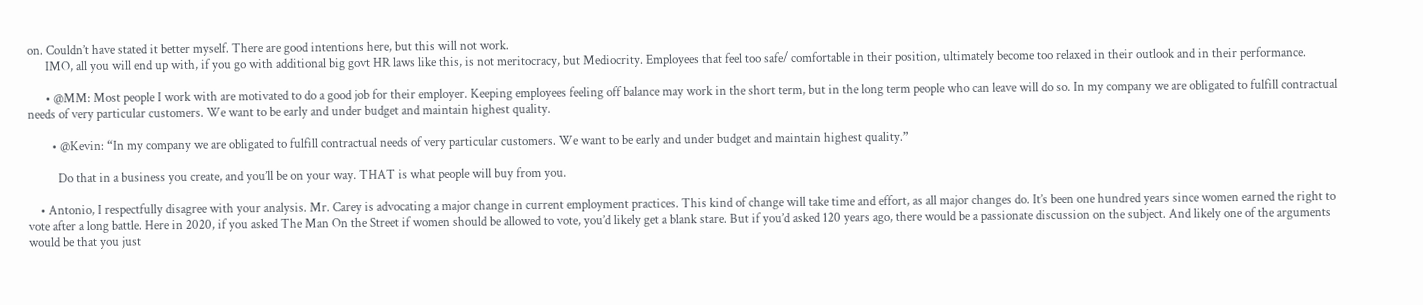on. Couldn’t have stated it better myself. There are good intentions here, but this will not work.
      IMO, all you will end up with, if you go with additional big govt HR laws like this, is not meritocracy, but Mediocrity. Employees that feel too safe/ comfortable in their position, ultimately become too relaxed in their outlook and in their performance.

      • @MM: Most people I work with are motivated to do a good job for their employer. Keeping employees feeling off balance may work in the short term, but in the long term people who can leave will do so. In my company we are obligated to fulfill contractual needs of very particular customers. We want to be early and under budget and maintain highest quality.

        • @Kevin: “In my company we are obligated to fulfill contractual needs of very particular customers. We want to be early and under budget and maintain highest quality.”

          Do that in a business you create, and you’ll be on your way. THAT is what people will buy from you.

    • Antonio, I respectfully disagree with your analysis. Mr. Carey is advocating a major change in current employment practices. This kind of change will take time and effort, as all major changes do. It’s been one hundred years since women earned the right to vote after a long battle. Here in 2020, if you asked The Man On the Street if women should be allowed to vote, you’d likely get a blank stare. But if you’d asked 120 years ago, there would be a passionate discussion on the subject. And likely one of the arguments would be that you just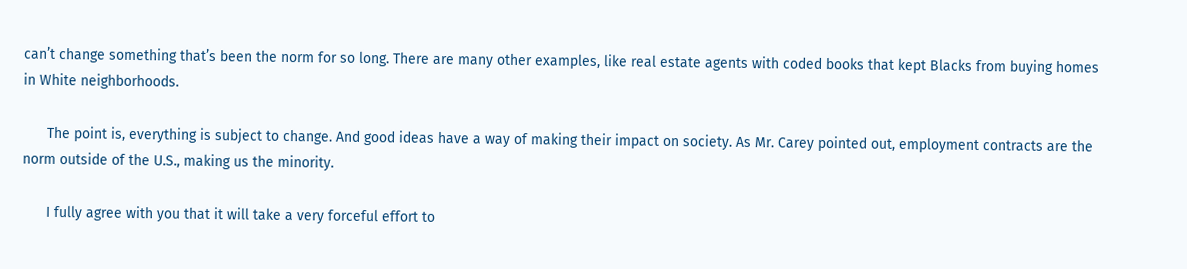can’t change something that’s been the norm for so long. There are many other examples, like real estate agents with coded books that kept Blacks from buying homes in White neighborhoods.

      The point is, everything is subject to change. And good ideas have a way of making their impact on society. As Mr. Carey pointed out, employment contracts are the norm outside of the U.S., making us the minority.

      I fully agree with you that it will take a very forceful effort to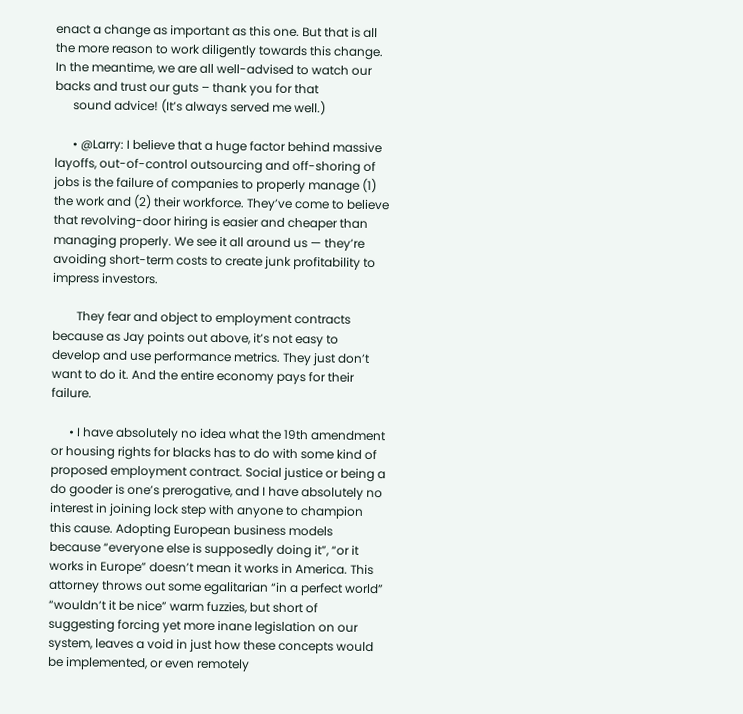enact a change as important as this one. But that is all the more reason to work diligently towards this change. In the meantime, we are all well-advised to watch our backs and trust our guts – thank you for that
      sound advice! (It’s always served me well.)

      • @Larry: I believe that a huge factor behind massive layoffs, out-of-control outsourcing and off-shoring of jobs is the failure of companies to properly manage (1) the work and (2) their workforce. They’ve come to believe that revolving-door hiring is easier and cheaper than managing properly. We see it all around us — they’re avoiding short-term costs to create junk profitability to impress investors.

        They fear and object to employment contracts because as Jay points out above, it’s not easy to develop and use performance metrics. They just don’t want to do it. And the entire economy pays for their failure.

      • I have absolutely no idea what the 19th amendment or housing rights for blacks has to do with some kind of proposed employment contract. Social justice or being a do gooder is one’s prerogative, and I have absolutely no interest in joining lock step with anyone to champion this cause. Adopting European business models because “everyone else is supposedly doing it”, “or it works in Europe” doesn’t mean it works in America. This attorney throws out some egalitarian “in a perfect world” “wouldn’t it be nice” warm fuzzies, but short of suggesting forcing yet more inane legislation on our system, leaves a void in just how these concepts would be implemented, or even remotely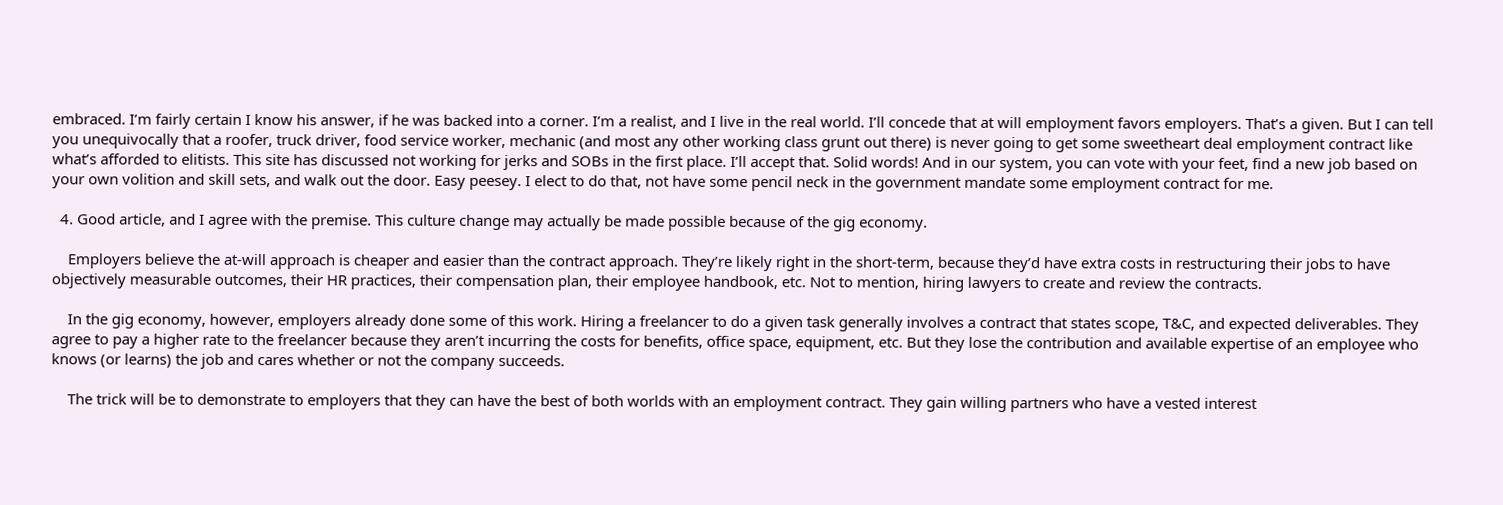embraced. I’m fairly certain I know his answer, if he was backed into a corner. I’m a realist, and I live in the real world. I’ll concede that at will employment favors employers. That’s a given. But I can tell you unequivocally that a roofer, truck driver, food service worker, mechanic (and most any other working class grunt out there) is never going to get some sweetheart deal employment contract like what’s afforded to elitists. This site has discussed not working for jerks and SOBs in the first place. I’ll accept that. Solid words! And in our system, you can vote with your feet, find a new job based on your own volition and skill sets, and walk out the door. Easy peesey. I elect to do that, not have some pencil neck in the government mandate some employment contract for me.

  4. Good article, and I agree with the premise. This culture change may actually be made possible because of the gig economy.

    Employers believe the at-will approach is cheaper and easier than the contract approach. They’re likely right in the short-term, because they’d have extra costs in restructuring their jobs to have objectively measurable outcomes, their HR practices, their compensation plan, their employee handbook, etc. Not to mention, hiring lawyers to create and review the contracts.

    In the gig economy, however, employers already done some of this work. Hiring a freelancer to do a given task generally involves a contract that states scope, T&C, and expected deliverables. They agree to pay a higher rate to the freelancer because they aren’t incurring the costs for benefits, office space, equipment, etc. But they lose the contribution and available expertise of an employee who knows (or learns) the job and cares whether or not the company succeeds.

    The trick will be to demonstrate to employers that they can have the best of both worlds with an employment contract. They gain willing partners who have a vested interest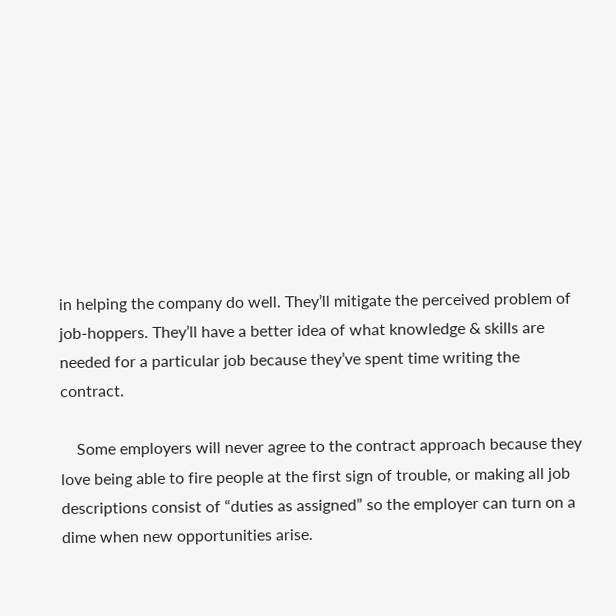in helping the company do well. They’ll mitigate the perceived problem of job-hoppers. They’ll have a better idea of what knowledge & skills are needed for a particular job because they’ve spent time writing the contract.

    Some employers will never agree to the contract approach because they love being able to fire people at the first sign of trouble, or making all job descriptions consist of “duties as assigned” so the employer can turn on a dime when new opportunities arise.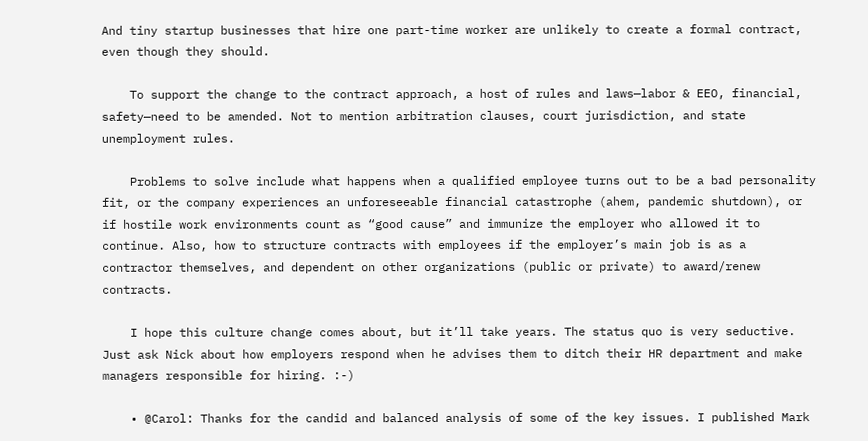And tiny startup businesses that hire one part-time worker are unlikely to create a formal contract, even though they should.

    To support the change to the contract approach, a host of rules and laws—labor & EEO, financial, safety—need to be amended. Not to mention arbitration clauses, court jurisdiction, and state unemployment rules.

    Problems to solve include what happens when a qualified employee turns out to be a bad personality fit, or the company experiences an unforeseeable financial catastrophe (ahem, pandemic shutdown), or if hostile work environments count as “good cause” and immunize the employer who allowed it to continue. Also, how to structure contracts with employees if the employer’s main job is as a contractor themselves, and dependent on other organizations (public or private) to award/renew contracts.

    I hope this culture change comes about, but it’ll take years. The status quo is very seductive. Just ask Nick about how employers respond when he advises them to ditch their HR department and make managers responsible for hiring. :-)

    • @Carol: Thanks for the candid and balanced analysis of some of the key issues. I published Mark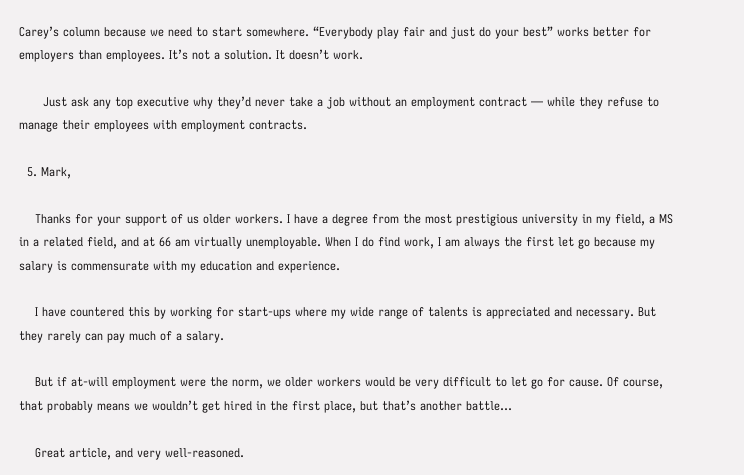Carey’s column because we need to start somewhere. “Everybody play fair and just do your best” works better for employers than employees. It’s not a solution. It doesn’t work.

      Just ask any top executive why they’d never take a job without an employment contract — while they refuse to manage their employees with employment contracts.

  5. Mark,

    Thanks for your support of us older workers. I have a degree from the most prestigious university in my field, a MS in a related field, and at 66 am virtually unemployable. When I do find work, I am always the first let go because my salary is commensurate with my education and experience.

    I have countered this by working for start-ups where my wide range of talents is appreciated and necessary. But they rarely can pay much of a salary.

    But if at-will employment were the norm, we older workers would be very difficult to let go for cause. Of course, that probably means we wouldn’t get hired in the first place, but that’s another battle…

    Great article, and very well-reasoned.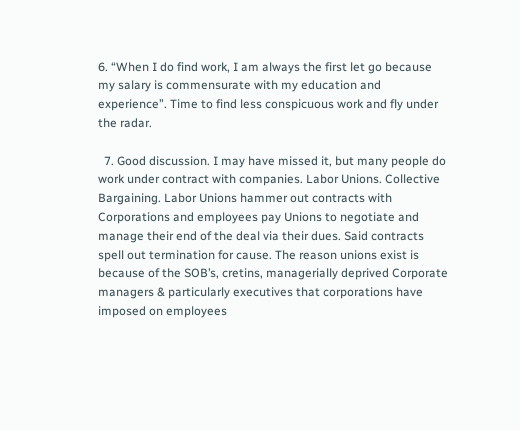6. “When I do find work, I am always the first let go because my salary is commensurate with my education and experience”. Time to find less conspicuous work and fly under the radar.

  7. Good discussion. I may have missed it, but many people do work under contract with companies. Labor Unions. Collective Bargaining. Labor Unions hammer out contracts with Corporations and employees pay Unions to negotiate and manage their end of the deal via their dues. Said contracts spell out termination for cause. The reason unions exist is because of the SOB’s, cretins, managerially deprived Corporate managers & particularly executives that corporations have imposed on employees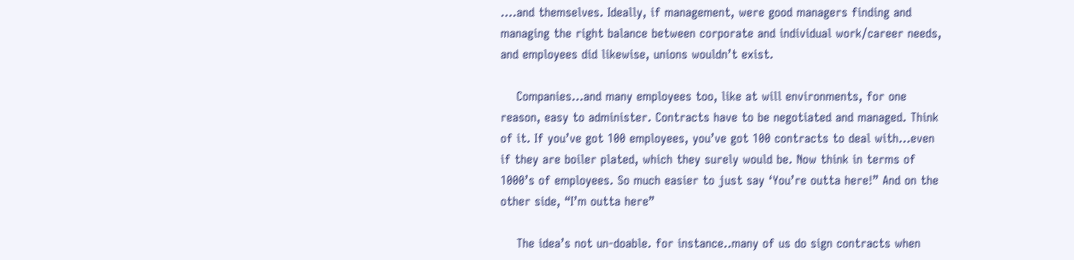….and themselves. Ideally, if management, were good managers finding and managing the right balance between corporate and individual work/career needs, and employees did likewise, unions wouldn’t exist.

    Companies…and many employees too, like at will environments, for one reason, easy to administer. Contracts have to be negotiated and managed. Think of it. If you’ve got 100 employees, you’ve got 100 contracts to deal with…even if they are boiler plated, which they surely would be. Now think in terms of 1000’s of employees. So much easier to just say ‘You’re outta here!” And on the other side, “I’m outta here”

    The idea’s not un-doable. for instance..many of us do sign contracts when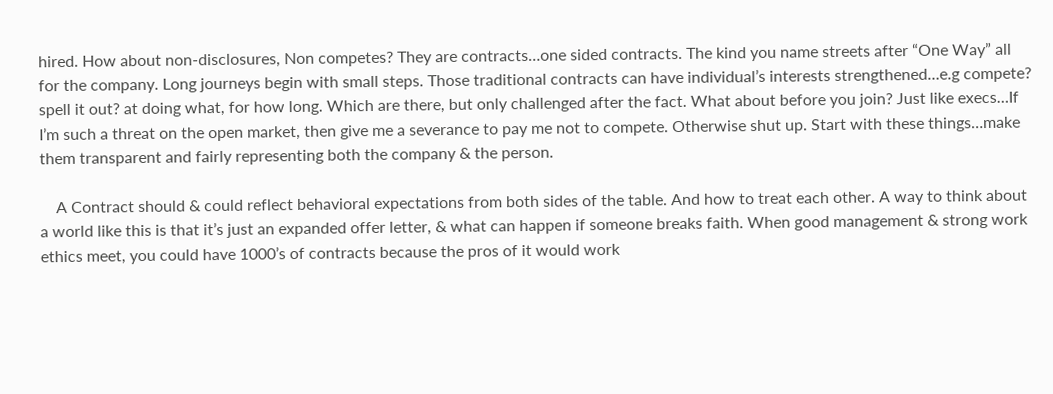hired. How about non-disclosures, Non competes? They are contracts…one sided contracts. The kind you name streets after “One Way” all for the company. Long journeys begin with small steps. Those traditional contracts can have individual’s interests strengthened…e.g compete? spell it out? at doing what, for how long. Which are there, but only challenged after the fact. What about before you join? Just like execs…If I’m such a threat on the open market, then give me a severance to pay me not to compete. Otherwise shut up. Start with these things…make them transparent and fairly representing both the company & the person.

    A Contract should & could reflect behavioral expectations from both sides of the table. And how to treat each other. A way to think about a world like this is that it’s just an expanded offer letter, & what can happen if someone breaks faith. When good management & strong work ethics meet, you could have 1000’s of contracts because the pros of it would work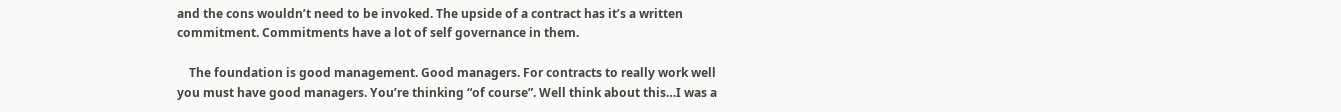and the cons wouldn’t need to be invoked. The upside of a contract has it’s a written commitment. Commitments have a lot of self governance in them.

    The foundation is good management. Good managers. For contracts to really work well you must have good managers. You’re thinking “of course”. Well think about this…I was a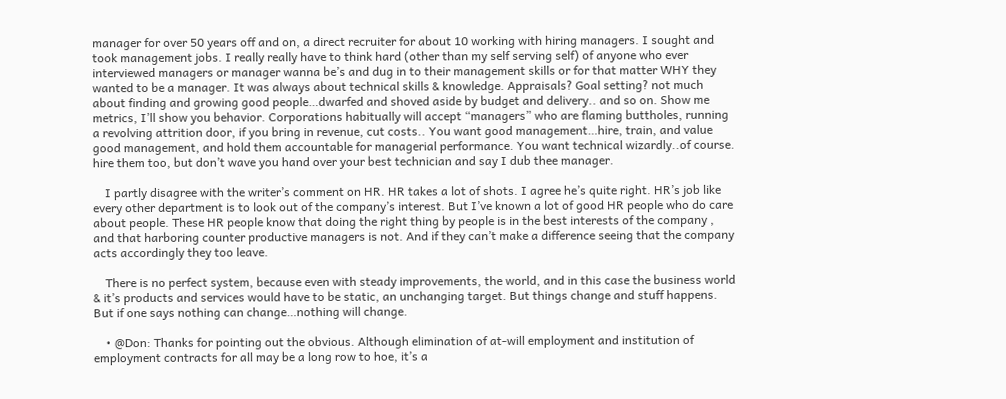manager for over 50 years off and on, a direct recruiter for about 10 working with hiring managers. I sought and took management jobs. I really really have to think hard (other than my self serving self) of anyone who ever interviewed managers or manager wanna be’s and dug in to their management skills or for that matter WHY they wanted to be a manager. It was always about technical skills & knowledge. Appraisals? Goal setting? not much about finding and growing good people…dwarfed and shoved aside by budget and delivery.. and so on. Show me metrics, I’ll show you behavior. Corporations habitually will accept “managers” who are flaming buttholes, running a revolving attrition door, if you bring in revenue, cut costs.. You want good management…hire, train, and value good management, and hold them accountable for managerial performance. You want technical wizardly..of course. hire them too, but don’t wave you hand over your best technician and say I dub thee manager.

    I partly disagree with the writer’s comment on HR. HR takes a lot of shots. I agree he’s quite right. HR’s job like every other department is to look out of the company’s interest. But I’ve known a lot of good HR people who do care about people. These HR people know that doing the right thing by people is in the best interests of the company , and that harboring counter productive managers is not. And if they can’t make a difference seeing that the company acts accordingly they too leave.

    There is no perfect system, because even with steady improvements, the world, and in this case the business world & it’s products and services would have to be static, an unchanging target. But things change and stuff happens. But if one says nothing can change…nothing will change.

    • @Don: Thanks for pointing out the obvious. Although elimination of at-will employment and institution of employment contracts for all may be a long row to hoe, it’s a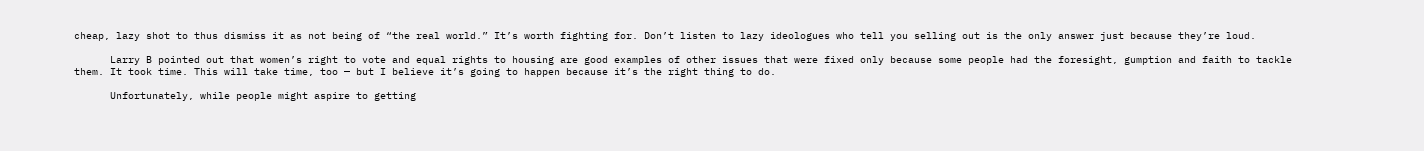cheap, lazy shot to thus dismiss it as not being of “the real world.” It’s worth fighting for. Don’t listen to lazy ideologues who tell you selling out is the only answer just because they’re loud.

      Larry B pointed out that women’s right to vote and equal rights to housing are good examples of other issues that were fixed only because some people had the foresight, gumption and faith to tackle them. It took time. This will take time, too — but I believe it’s going to happen because it’s the right thing to do.

      Unfortunately, while people might aspire to getting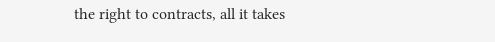the right to contracts, all it takes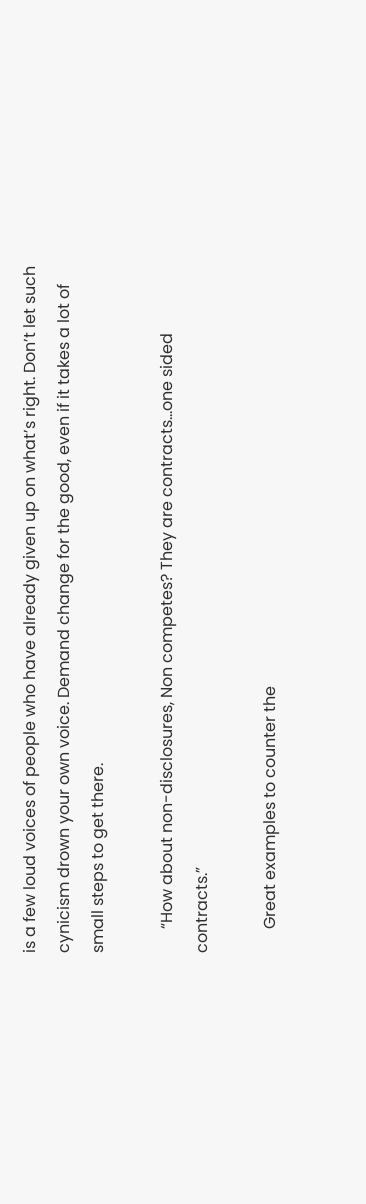is a few loud voices of people who have already given up on what’s right. Don’t let such cynicism drown your own voice. Demand change for the good, even if it takes a lot of small steps to get there.

      “How about non-disclosures, Non competes? They are contracts…one sided contracts.”

      Great examples to counter the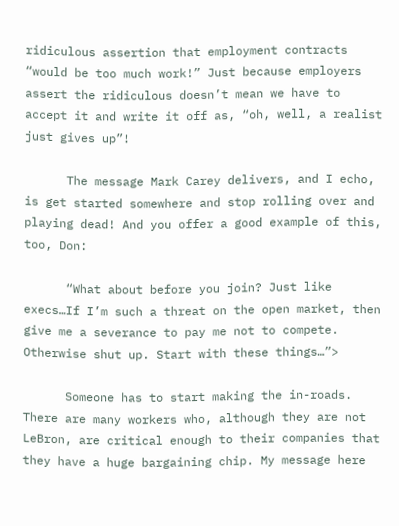ridiculous assertion that employment contracts “would be too much work!” Just because employers assert the ridiculous doesn’t mean we have to accept it and write it off as, “oh, well, a realist just gives up”!

      The message Mark Carey delivers, and I echo, is get started somewhere and stop rolling over and playing dead! And you offer a good example of this, too, Don:

      “What about before you join? Just like execs…If I’m such a threat on the open market, then give me a severance to pay me not to compete. Otherwise shut up. Start with these things…”>

      Someone has to start making the in-roads. There are many workers who, although they are not LeBron, are critical enough to their companies that they have a huge bargaining chip. My message here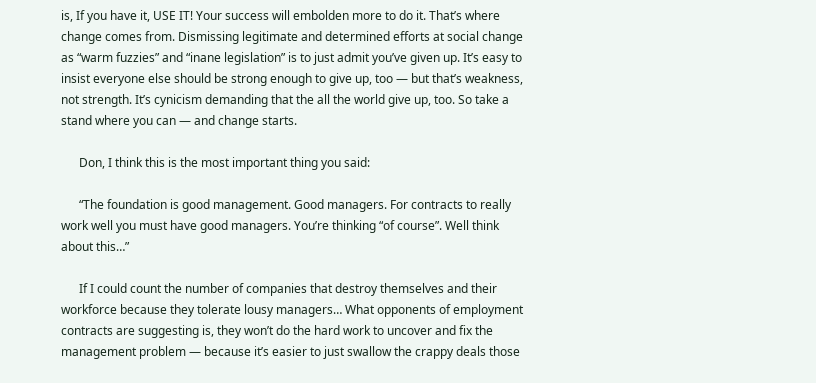is, If you have it, USE IT! Your success will embolden more to do it. That’s where change comes from. Dismissing legitimate and determined efforts at social change as “warm fuzzies” and “inane legislation” is to just admit you’ve given up. It’s easy to insist everyone else should be strong enough to give up, too — but that’s weakness, not strength. It’s cynicism demanding that the all the world give up, too. So take a stand where you can — and change starts.

      Don, I think this is the most important thing you said:

      “The foundation is good management. Good managers. For contracts to really work well you must have good managers. You’re thinking “of course”. Well think about this…”

      If I could count the number of companies that destroy themselves and their workforce because they tolerate lousy managers… What opponents of employment contracts are suggesting is, they won’t do the hard work to uncover and fix the management problem — because it’s easier to just swallow the crappy deals those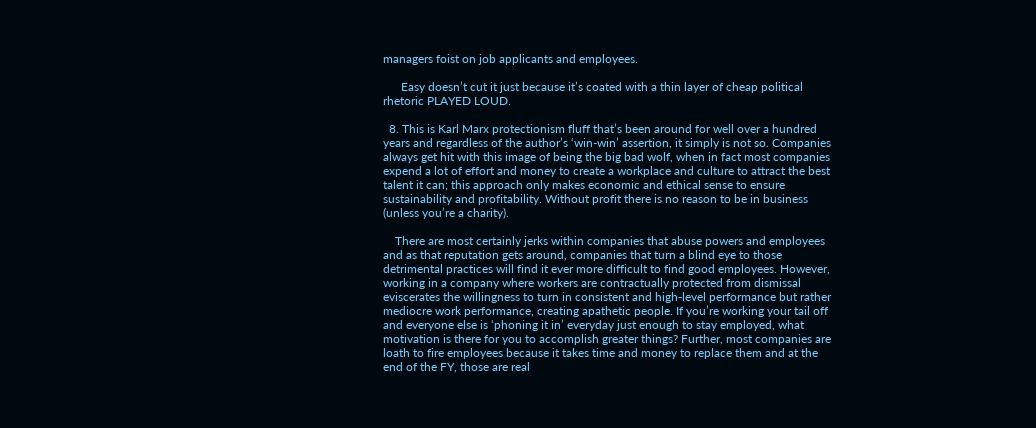managers foist on job applicants and employees.

      Easy doesn’t cut it just because it’s coated with a thin layer of cheap political rhetoric PLAYED LOUD.

  8. This is Karl Marx protectionism fluff that’s been around for well over a hundred years and regardless of the author’s ‘win-win’ assertion, it simply is not so. Companies always get hit with this image of being the big bad wolf, when in fact most companies expend a lot of effort and money to create a workplace and culture to attract the best talent it can; this approach only makes economic and ethical sense to ensure sustainability and profitability. Without profit there is no reason to be in business (unless you’re a charity).

    There are most certainly jerks within companies that abuse powers and employees and as that reputation gets around, companies that turn a blind eye to those detrimental practices will find it ever more difficult to find good employees. However, working in a company where workers are contractually protected from dismissal eviscerates the willingness to turn in consistent and high-level performance but rather mediocre work performance, creating apathetic people. If you’re working your tail off and everyone else is ‘phoning it in’ everyday just enough to stay employed, what motivation is there for you to accomplish greater things? Further, most companies are loath to fire employees because it takes time and money to replace them and at the end of the FY, those are real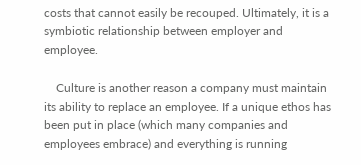costs that cannot easily be recouped. Ultimately, it is a symbiotic relationship between employer and employee.

    Culture is another reason a company must maintain its ability to replace an employee. If a unique ethos has been put in place (which many companies and employees embrace) and everything is running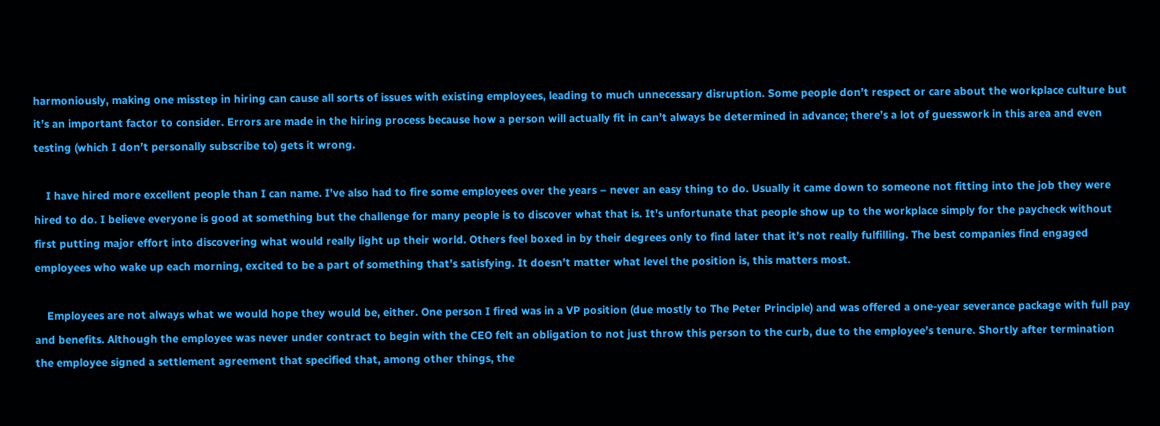harmoniously, making one misstep in hiring can cause all sorts of issues with existing employees, leading to much unnecessary disruption. Some people don’t respect or care about the workplace culture but it’s an important factor to consider. Errors are made in the hiring process because how a person will actually fit in can’t always be determined in advance; there’s a lot of guesswork in this area and even testing (which I don’t personally subscribe to) gets it wrong.

    I have hired more excellent people than I can name. I’ve also had to fire some employees over the years – never an easy thing to do. Usually it came down to someone not fitting into the job they were hired to do. I believe everyone is good at something but the challenge for many people is to discover what that is. It’s unfortunate that people show up to the workplace simply for the paycheck without first putting major effort into discovering what would really light up their world. Others feel boxed in by their degrees only to find later that it’s not really fulfilling. The best companies find engaged employees who wake up each morning, excited to be a part of something that’s satisfying. It doesn’t matter what level the position is, this matters most.

    Employees are not always what we would hope they would be, either. One person I fired was in a VP position (due mostly to The Peter Principle) and was offered a one-year severance package with full pay and benefits. Although the employee was never under contract to begin with the CEO felt an obligation to not just throw this person to the curb, due to the employee’s tenure. Shortly after termination the employee signed a settlement agreement that specified that, among other things, the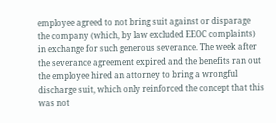employee agreed to not bring suit against or disparage the company (which, by law excluded EEOC complaints) in exchange for such generous severance. The week after the severance agreement expired and the benefits ran out the employee hired an attorney to bring a wrongful discharge suit, which only reinforced the concept that this was not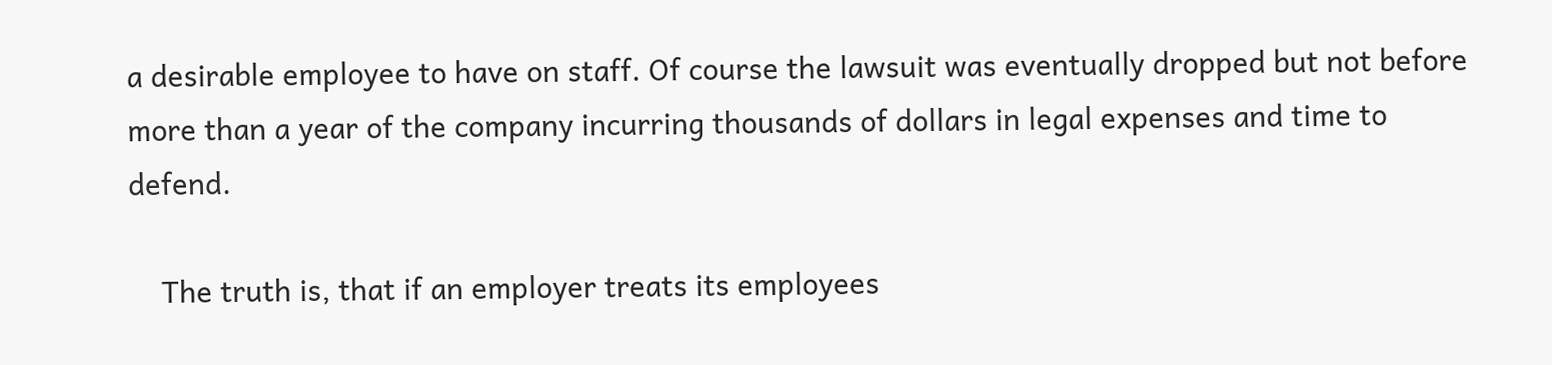a desirable employee to have on staff. Of course the lawsuit was eventually dropped but not before more than a year of the company incurring thousands of dollars in legal expenses and time to defend.

    The truth is, that if an employer treats its employees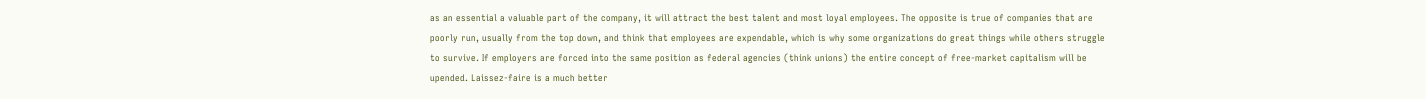as an essential a valuable part of the company, it will attract the best talent and most loyal employees. The opposite is true of companies that are poorly run, usually from the top down, and think that employees are expendable, which is why some organizations do great things while others struggle to survive. If employers are forced into the same position as federal agencies (think unions) the entire concept of free-market capitalism will be upended. Laissez-faire is a much better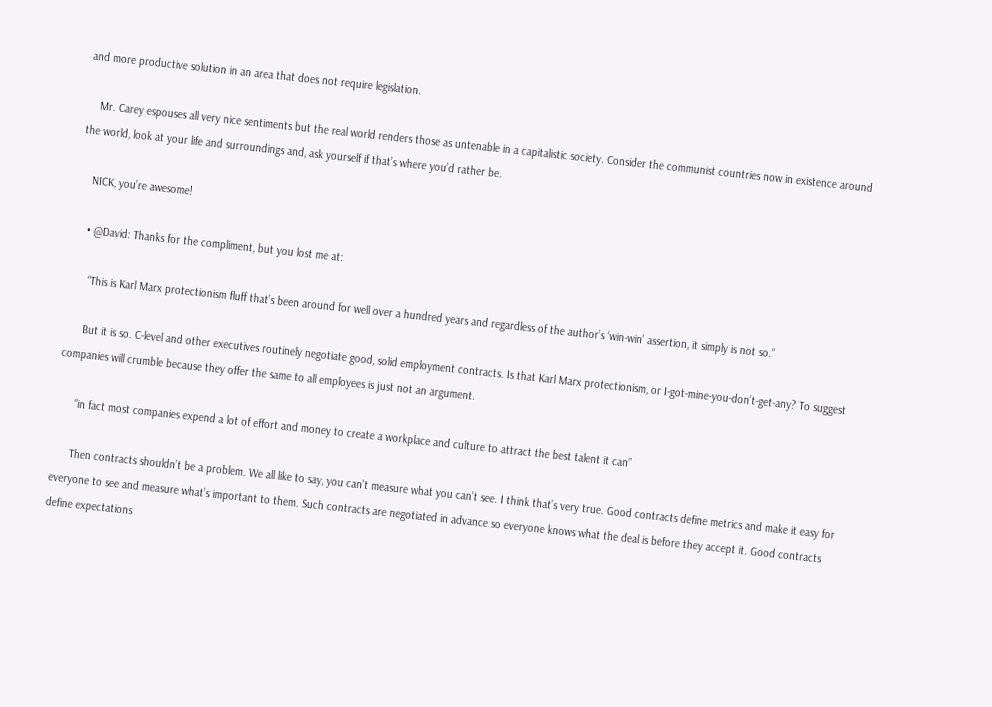and more productive solution in an area that does not require legislation.

    Mr. Carey espouses all very nice sentiments but the real world renders those as untenable in a capitalistic society. Consider the communist countries now in existence around the world, look at your life and surroundings and, ask yourself if that’s where you’d rather be.

    NICK, you’re awesome!

    • @David: Thanks for the compliment, but you lost me at:

      “This is Karl Marx protectionism fluff that’s been around for well over a hundred years and regardless of the author’s ‘win-win’ assertion, it simply is not so.”

      But it is so. C-level and other executives routinely negotiate good, solid employment contracts. Is that Karl Marx protectionism, or I-got-mine-you-don’t-get-any? To suggest companies will crumble because they offer the same to all employees is just not an argument.

      “in fact most companies expend a lot of effort and money to create a workplace and culture to attract the best talent it can”

      Then contracts shouldn’t be a problem. We all like to say, you can’t measure what you can’t see. I think that’s very true. Good contracts define metrics and make it easy for everyone to see and measure what’s important to them. Such contracts are negotiated in advance so everyone knows what the deal is before they accept it. Good contracts define expectations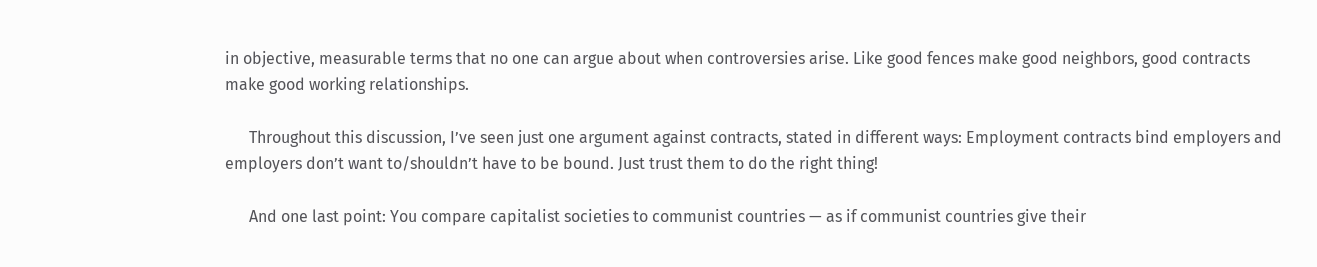in objective, measurable terms that no one can argue about when controversies arise. Like good fences make good neighbors, good contracts make good working relationships.

      Throughout this discussion, I’ve seen just one argument against contracts, stated in different ways: Employment contracts bind employers and employers don’t want to/shouldn’t have to be bound. Just trust them to do the right thing!

      And one last point: You compare capitalist societies to communist countries — as if communist countries give their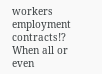workers employment contracts!? When all or even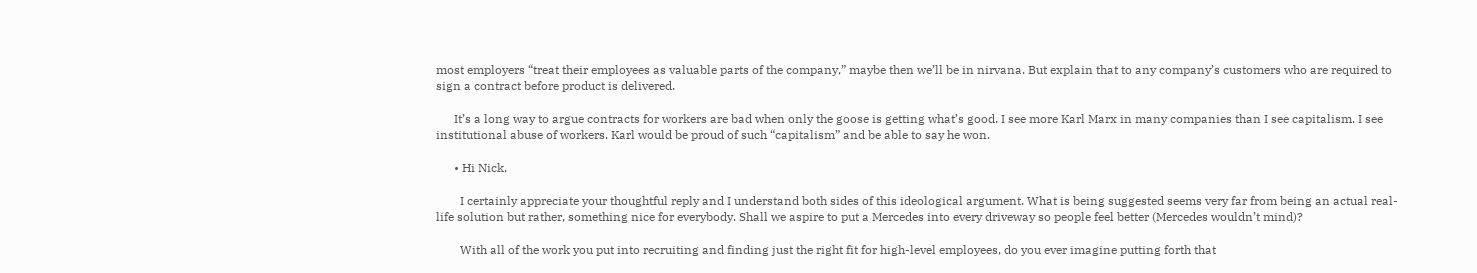most employers “treat their employees as valuable parts of the company,” maybe then we’ll be in nirvana. But explain that to any company’s customers who are required to sign a contract before product is delivered.

      It’s a long way to argue contracts for workers are bad when only the goose is getting what’s good. I see more Karl Marx in many companies than I see capitalism. I see institutional abuse of workers. Karl would be proud of such “capitalism” and be able to say he won.

      • Hi Nick,

        I certainly appreciate your thoughtful reply and I understand both sides of this ideological argument. What is being suggested seems very far from being an actual real-life solution but rather, something nice for everybody. Shall we aspire to put a Mercedes into every driveway so people feel better (Mercedes wouldn’t mind)?

        With all of the work you put into recruiting and finding just the right fit for high-level employees, do you ever imagine putting forth that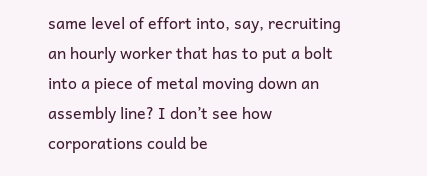same level of effort into, say, recruiting an hourly worker that has to put a bolt into a piece of metal moving down an assembly line? I don’t see how corporations could be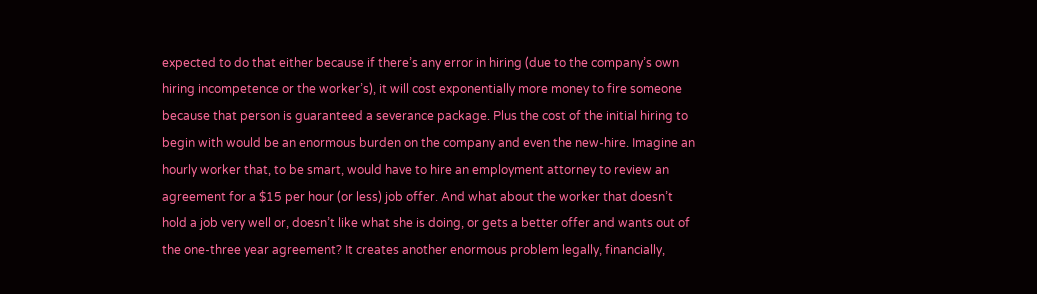expected to do that either because if there’s any error in hiring (due to the company’s own hiring incompetence or the worker’s), it will cost exponentially more money to fire someone because that person is guaranteed a severance package. Plus the cost of the initial hiring to begin with would be an enormous burden on the company and even the new-hire. Imagine an hourly worker that, to be smart, would have to hire an employment attorney to review an agreement for a $15 per hour (or less) job offer. And what about the worker that doesn’t hold a job very well or, doesn’t like what she is doing, or gets a better offer and wants out of the one-three year agreement? It creates another enormous problem legally, financially,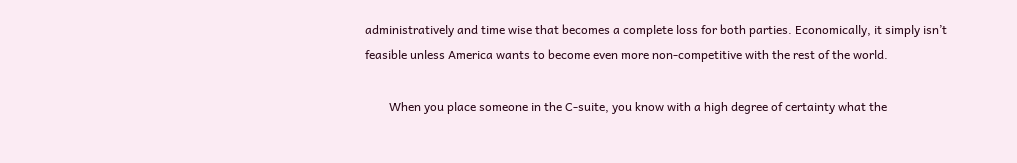administratively and time wise that becomes a complete loss for both parties. Economically, it simply isn’t feasible unless America wants to become even more non-competitive with the rest of the world.

        When you place someone in the C-suite, you know with a high degree of certainty what the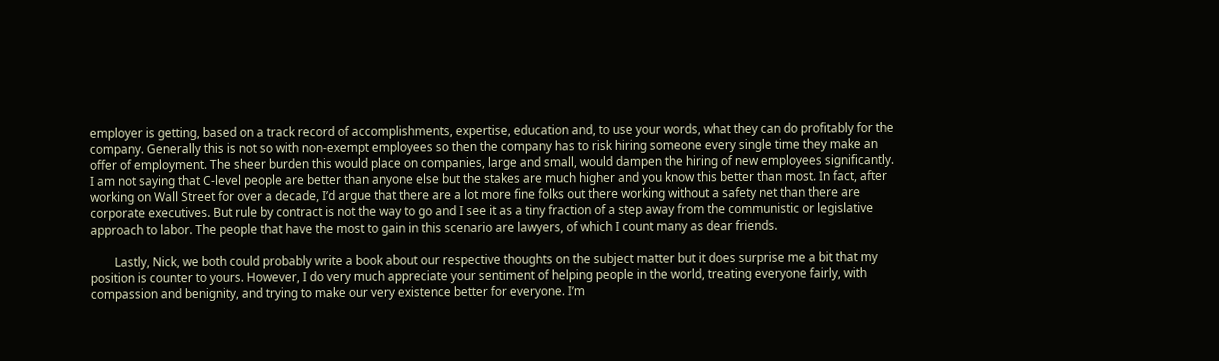employer is getting, based on a track record of accomplishments, expertise, education and, to use your words, what they can do profitably for the company. Generally this is not so with non-exempt employees so then the company has to risk hiring someone every single time they make an offer of employment. The sheer burden this would place on companies, large and small, would dampen the hiring of new employees significantly. I am not saying that C-level people are better than anyone else but the stakes are much higher and you know this better than most. In fact, after working on Wall Street for over a decade, I’d argue that there are a lot more fine folks out there working without a safety net than there are corporate executives. But rule by contract is not the way to go and I see it as a tiny fraction of a step away from the communistic or legislative approach to labor. The people that have the most to gain in this scenario are lawyers, of which I count many as dear friends.

        Lastly, Nick, we both could probably write a book about our respective thoughts on the subject matter but it does surprise me a bit that my position is counter to yours. However, I do very much appreciate your sentiment of helping people in the world, treating everyone fairly, with compassion and benignity, and trying to make our very existence better for everyone. I’m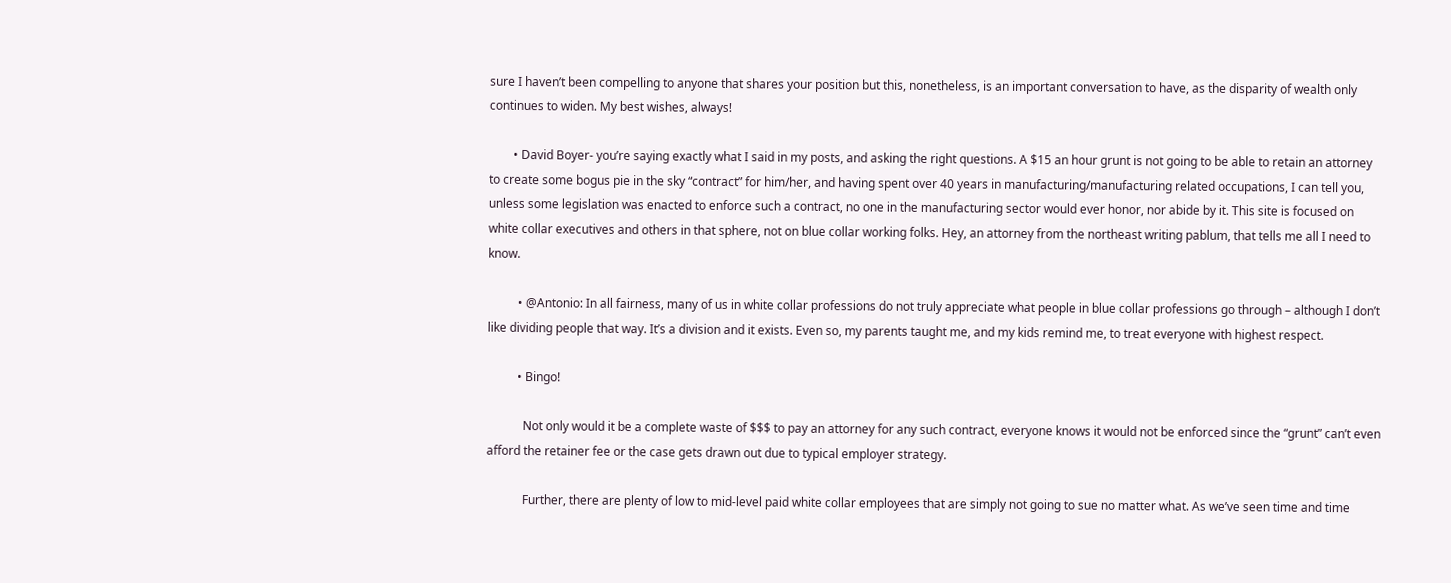sure I haven’t been compelling to anyone that shares your position but this, nonetheless, is an important conversation to have, as the disparity of wealth only continues to widen. My best wishes, always!

        • David Boyer- you’re saying exactly what I said in my posts, and asking the right questions. A $15 an hour grunt is not going to be able to retain an attorney to create some bogus pie in the sky “contract” for him/her, and having spent over 40 years in manufacturing/manufacturing related occupations, I can tell you, unless some legislation was enacted to enforce such a contract, no one in the manufacturing sector would ever honor, nor abide by it. This site is focused on white collar executives and others in that sphere, not on blue collar working folks. Hey, an attorney from the northeast writing pablum, that tells me all I need to know.

          • @Antonio: In all fairness, many of us in white collar professions do not truly appreciate what people in blue collar professions go through – although I don’t like dividing people that way. It’s a division and it exists. Even so, my parents taught me, and my kids remind me, to treat everyone with highest respect.

          • Bingo!

            Not only would it be a complete waste of $$$ to pay an attorney for any such contract, everyone knows it would not be enforced since the “grunt” can’t even afford the retainer fee or the case gets drawn out due to typical employer strategy.

            Further, there are plenty of low to mid-level paid white collar employees that are simply not going to sue no matter what. As we’ve seen time and time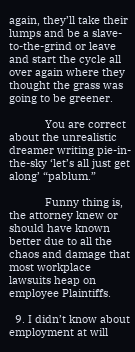again, they’ll take their lumps and be a slave-to-the-grind or leave and start the cycle all over again where they thought the grass was going to be greener.

            You are correct about the unrealistic dreamer writing pie-in-the-sky ‘let’s all just get along’ “pablum.”

            Funny thing is, the attorney knew or should have known better due to all the chaos and damage that most workplace lawsuits heap on employee Plaintiffs.

  9. I didn’t know about employment at will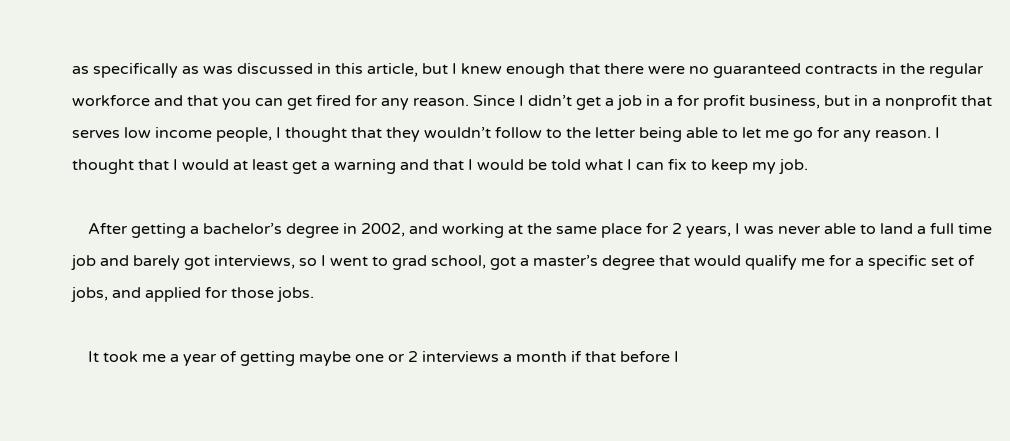as specifically as was discussed in this article, but I knew enough that there were no guaranteed contracts in the regular workforce and that you can get fired for any reason. Since I didn’t get a job in a for profit business, but in a nonprofit that serves low income people, I thought that they wouldn’t follow to the letter being able to let me go for any reason. I thought that I would at least get a warning and that I would be told what I can fix to keep my job.

    After getting a bachelor’s degree in 2002, and working at the same place for 2 years, I was never able to land a full time job and barely got interviews, so I went to grad school, got a master’s degree that would qualify me for a specific set of jobs, and applied for those jobs.

    It took me a year of getting maybe one or 2 interviews a month if that before I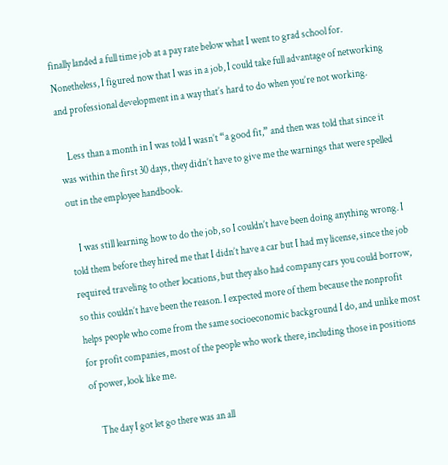finally landed a full time job at a pay rate below what I went to grad school for. Nonetheless, I figured now that I was in a job, I could take full advantage of networking and professional development in a way that’s hard to do when you’re not working.

    Less than a month in I was told I wasn’t “a good fit,” and then was told that since it was within the first 30 days, they didn’t have to give me the warnings that were spelled out in the employee handbook.

    I was still learning how to do the job, so I couldn’t have been doing anything wrong. I told them before they hired me that I didn’t have a car but I had my license, since the job required traveling to other locations, but they also had company cars you could borrow, so this couldn’t have been the reason. I expected more of them because the nonprofit helps people who come from the same socioeconomic background I do, and unlike most for profit companies, most of the people who work there, including those in positions of power, look like me.

    The day I got let go there was an all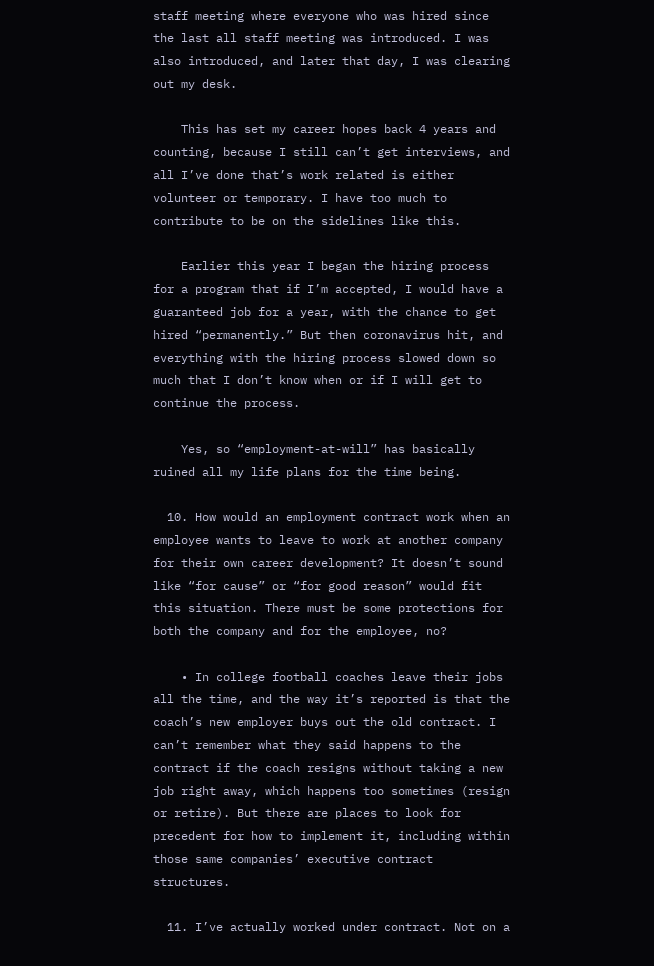staff meeting where everyone who was hired since the last all staff meeting was introduced. I was also introduced, and later that day, I was clearing out my desk.

    This has set my career hopes back 4 years and counting, because I still can’t get interviews, and all I’ve done that’s work related is either volunteer or temporary. I have too much to contribute to be on the sidelines like this.

    Earlier this year I began the hiring process for a program that if I’m accepted, I would have a guaranteed job for a year, with the chance to get hired “permanently.” But then coronavirus hit, and everything with the hiring process slowed down so much that I don’t know when or if I will get to continue the process.

    Yes, so “employment-at-will” has basically ruined all my life plans for the time being.

  10. How would an employment contract work when an employee wants to leave to work at another company for their own career development? It doesn’t sound like “for cause” or “for good reason” would fit this situation. There must be some protections for both the company and for the employee, no?

    • In college football coaches leave their jobs all the time, and the way it’s reported is that the coach’s new employer buys out the old contract. I can’t remember what they said happens to the contract if the coach resigns without taking a new job right away, which happens too sometimes (resign or retire). But there are places to look for precedent for how to implement it, including within those same companies’ executive contract structures.

  11. I’ve actually worked under contract. Not on a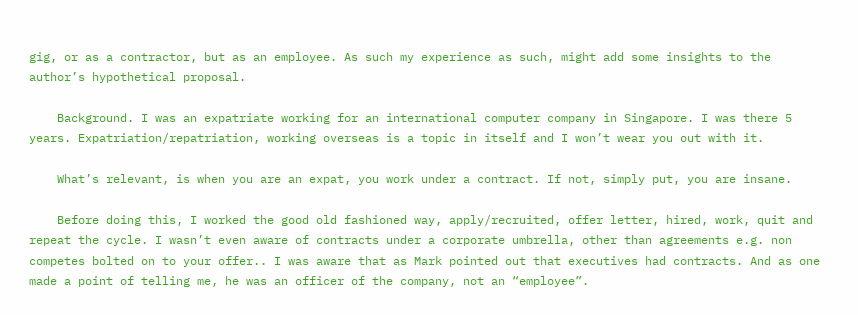gig, or as a contractor, but as an employee. As such my experience as such, might add some insights to the author’s hypothetical proposal.

    Background. I was an expatriate working for an international computer company in Singapore. I was there 5 years. Expatriation/repatriation, working overseas is a topic in itself and I won’t wear you out with it.

    What’s relevant, is when you are an expat, you work under a contract. If not, simply put, you are insane.

    Before doing this, I worked the good old fashioned way, apply/recruited, offer letter, hired, work, quit and repeat the cycle. I wasn’t even aware of contracts under a corporate umbrella, other than agreements e.g. non competes bolted on to your offer.. I was aware that as Mark pointed out that executives had contracts. And as one made a point of telling me, he was an officer of the company, not an “employee”.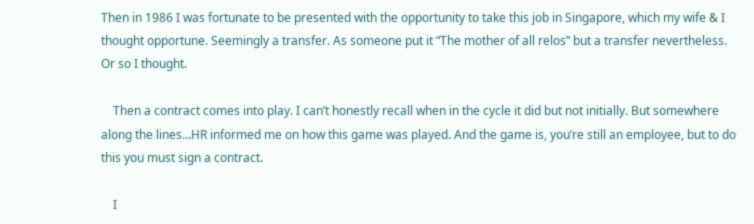Then in 1986 I was fortunate to be presented with the opportunity to take this job in Singapore, which my wife & I thought opportune. Seemingly a transfer. As someone put it “The mother of all relos” but a transfer nevertheless. Or so I thought.

    Then a contract comes into play. I can’t honestly recall when in the cycle it did but not initially. But somewhere along the lines…HR informed me on how this game was played. And the game is, you’re still an employee, but to do this you must sign a contract.

    I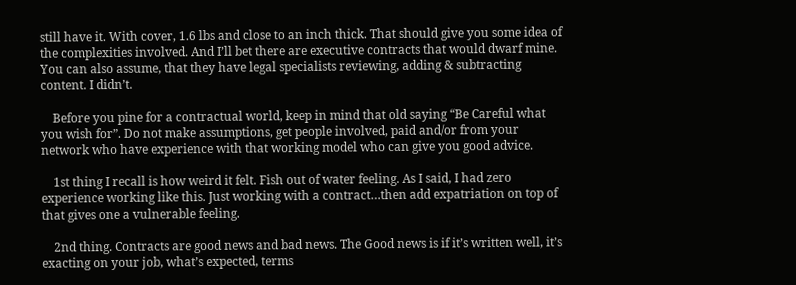still have it. With cover, 1.6 lbs and close to an inch thick. That should give you some idea of the complexities involved. And I’ll bet there are executive contracts that would dwarf mine. You can also assume, that they have legal specialists reviewing, adding & subtracting content. I didn’t.

    Before you pine for a contractual world, keep in mind that old saying “Be Careful what you wish for”. Do not make assumptions, get people involved, paid and/or from your network who have experience with that working model who can give you good advice.

    1st thing I recall is how weird it felt. Fish out of water feeling. As I said, I had zero experience working like this. Just working with a contract…then add expatriation on top of that gives one a vulnerable feeling.

    2nd thing. Contracts are good news and bad news. The Good news is if it’s written well, it’s exacting on your job, what’s expected, terms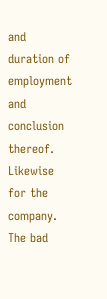and duration of employment and conclusion thereof. Likewise for the company. The bad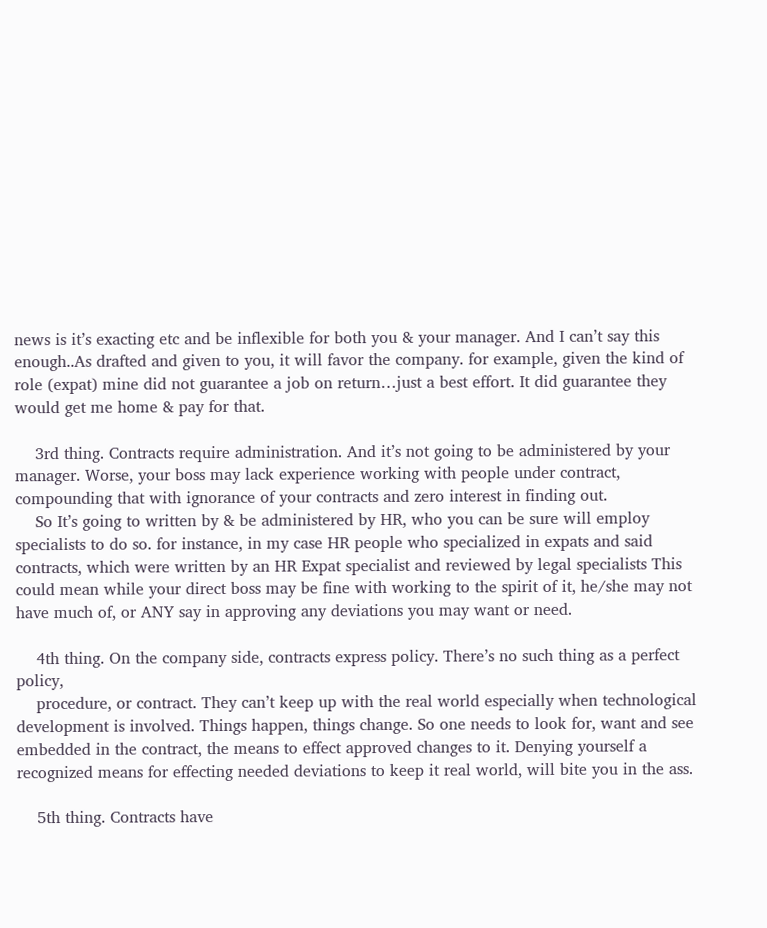news is it’s exacting etc and be inflexible for both you & your manager. And I can’t say this enough..As drafted and given to you, it will favor the company. for example, given the kind of role (expat) mine did not guarantee a job on return…just a best effort. It did guarantee they would get me home & pay for that.

    3rd thing. Contracts require administration. And it’s not going to be administered by your manager. Worse, your boss may lack experience working with people under contract, compounding that with ignorance of your contracts and zero interest in finding out.
    So It’s going to written by & be administered by HR, who you can be sure will employ specialists to do so. for instance, in my case HR people who specialized in expats and said contracts, which were written by an HR Expat specialist and reviewed by legal specialists This could mean while your direct boss may be fine with working to the spirit of it, he/she may not have much of, or ANY say in approving any deviations you may want or need.

    4th thing. On the company side, contracts express policy. There’s no such thing as a perfect policy,
    procedure, or contract. They can’t keep up with the real world especially when technological development is involved. Things happen, things change. So one needs to look for, want and see embedded in the contract, the means to effect approved changes to it. Denying yourself a recognized means for effecting needed deviations to keep it real world, will bite you in the ass.

    5th thing. Contracts have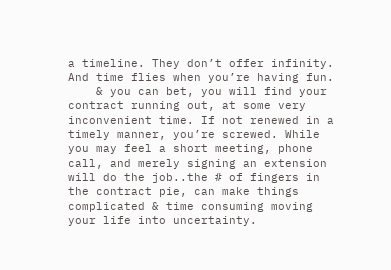a timeline. They don’t offer infinity. And time flies when you’re having fun.
    & you can bet, you will find your contract running out, at some very inconvenient time. If not renewed in a timely manner, you’re screwed. While you may feel a short meeting, phone call, and merely signing an extension will do the job..the # of fingers in the contract pie, can make things complicated & time consuming moving your life into uncertainty.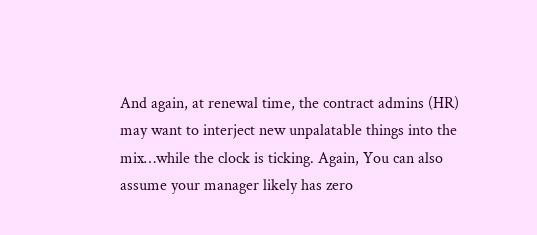And again, at renewal time, the contract admins (HR) may want to interject new unpalatable things into the mix…while the clock is ticking. Again, You can also assume your manager likely has zero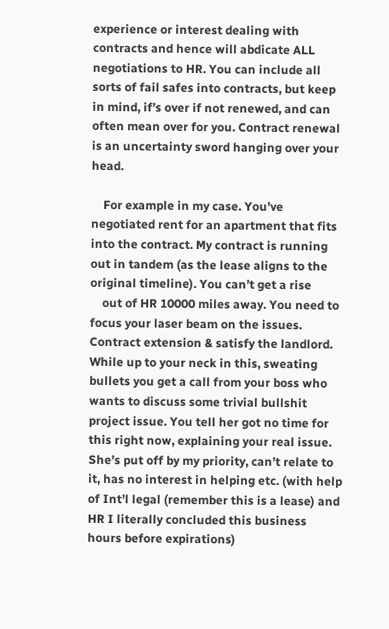experience or interest dealing with contracts and hence will abdicate ALL negotiations to HR. You can include all sorts of fail safes into contracts, but keep in mind, if’s over if not renewed, and can often mean over for you. Contract renewal is an uncertainty sword hanging over your head.

    For example in my case. You’ve negotiated rent for an apartment that fits into the contract. My contract is running out in tandem (as the lease aligns to the original timeline). You can’t get a rise
    out of HR 10000 miles away. You need to focus your laser beam on the issues. Contract extension & satisfy the landlord. While up to your neck in this, sweating bullets you get a call from your boss who wants to discuss some trivial bullshit project issue. You tell her got no time for this right now, explaining your real issue. She’s put off by my priority, can’t relate to it, has no interest in helping etc. (with help of Int’l legal (remember this is a lease) and HR I literally concluded this business hours before expirations)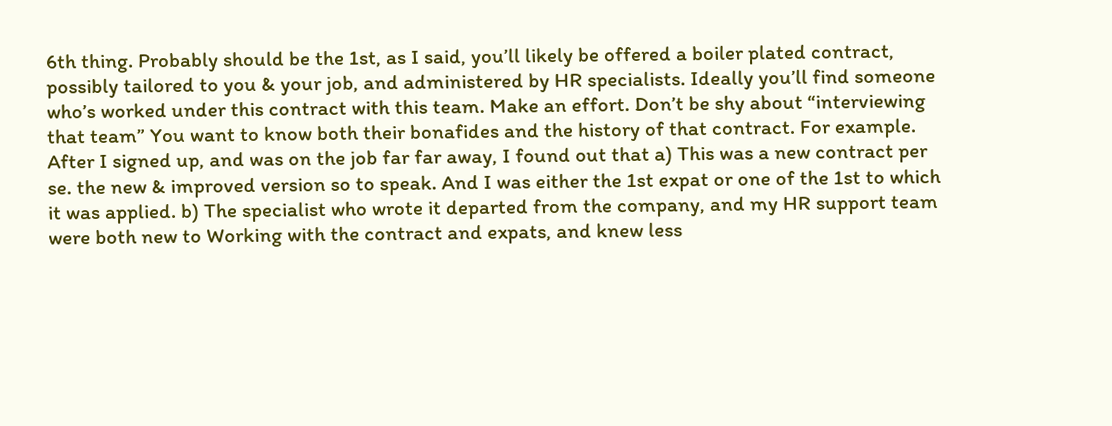6th thing. Probably should be the 1st, as I said, you’ll likely be offered a boiler plated contract, possibly tailored to you & your job, and administered by HR specialists. Ideally you’ll find someone who’s worked under this contract with this team. Make an effort. Don’t be shy about “interviewing that team” You want to know both their bonafides and the history of that contract. For example. After I signed up, and was on the job far far away, I found out that a) This was a new contract per se. the new & improved version so to speak. And I was either the 1st expat or one of the 1st to which it was applied. b) The specialist who wrote it departed from the company, and my HR support team were both new to Working with the contract and expats, and knew less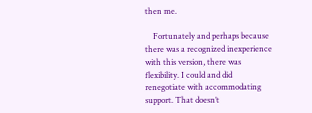then me.

    Fortunately and perhaps because there was a recognized inexperience with this version, there was flexibility. I could and did renegotiate with accommodating support. That doesn’t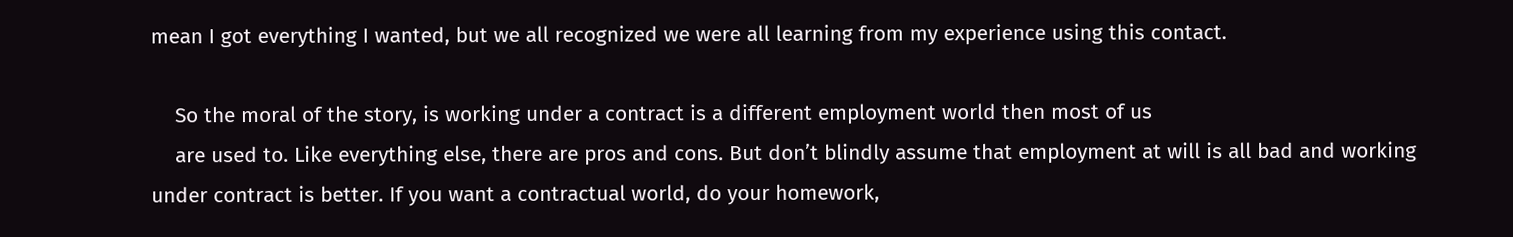mean I got everything I wanted, but we all recognized we were all learning from my experience using this contact.

    So the moral of the story, is working under a contract is a different employment world then most of us
    are used to. Like everything else, there are pros and cons. But don’t blindly assume that employment at will is all bad and working under contract is better. If you want a contractual world, do your homework,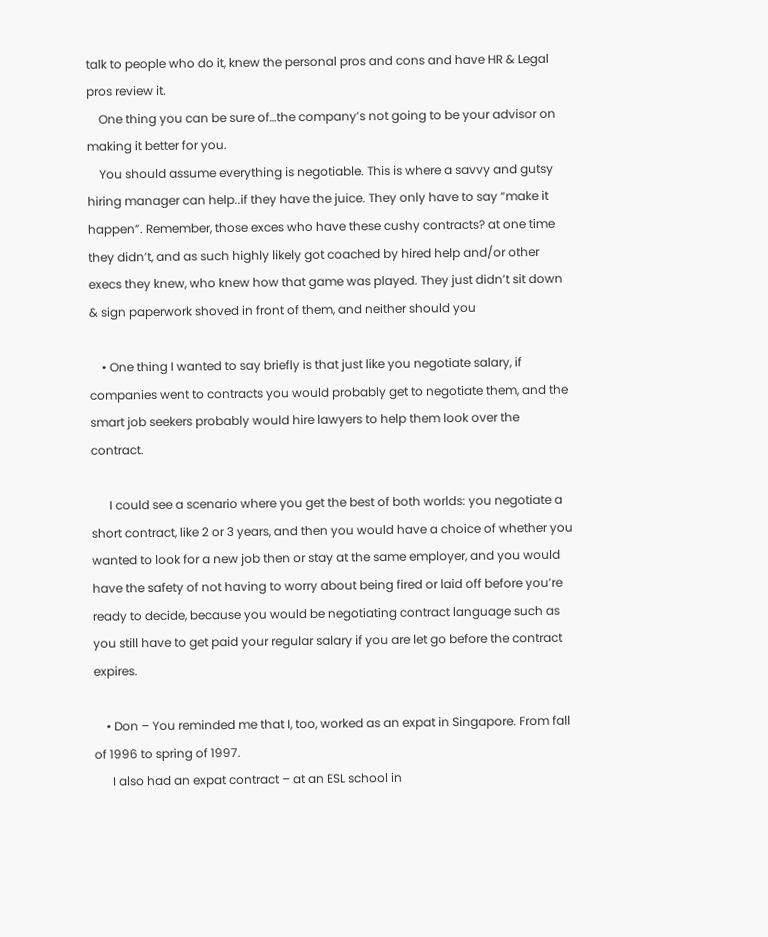talk to people who do it, knew the personal pros and cons and have HR & Legal pros review it.
    One thing you can be sure of…the company’s not going to be your advisor on making it better for you.
    You should assume everything is negotiable. This is where a savvy and gutsy hiring manager can help..if they have the juice. They only have to say “make it happen”. Remember, those exces who have these cushy contracts? at one time they didn’t, and as such highly likely got coached by hired help and/or other execs they knew, who knew how that game was played. They just didn’t sit down & sign paperwork shoved in front of them, and neither should you

    • One thing I wanted to say briefly is that just like you negotiate salary, if companies went to contracts you would probably get to negotiate them, and the smart job seekers probably would hire lawyers to help them look over the contract.

      I could see a scenario where you get the best of both worlds: you negotiate a short contract, like 2 or 3 years, and then you would have a choice of whether you wanted to look for a new job then or stay at the same employer, and you would have the safety of not having to worry about being fired or laid off before you’re ready to decide, because you would be negotiating contract language such as you still have to get paid your regular salary if you are let go before the contract expires.

    • Don – You reminded me that I, too, worked as an expat in Singapore. From fall of 1996 to spring of 1997.
      I also had an expat contract – at an ESL school in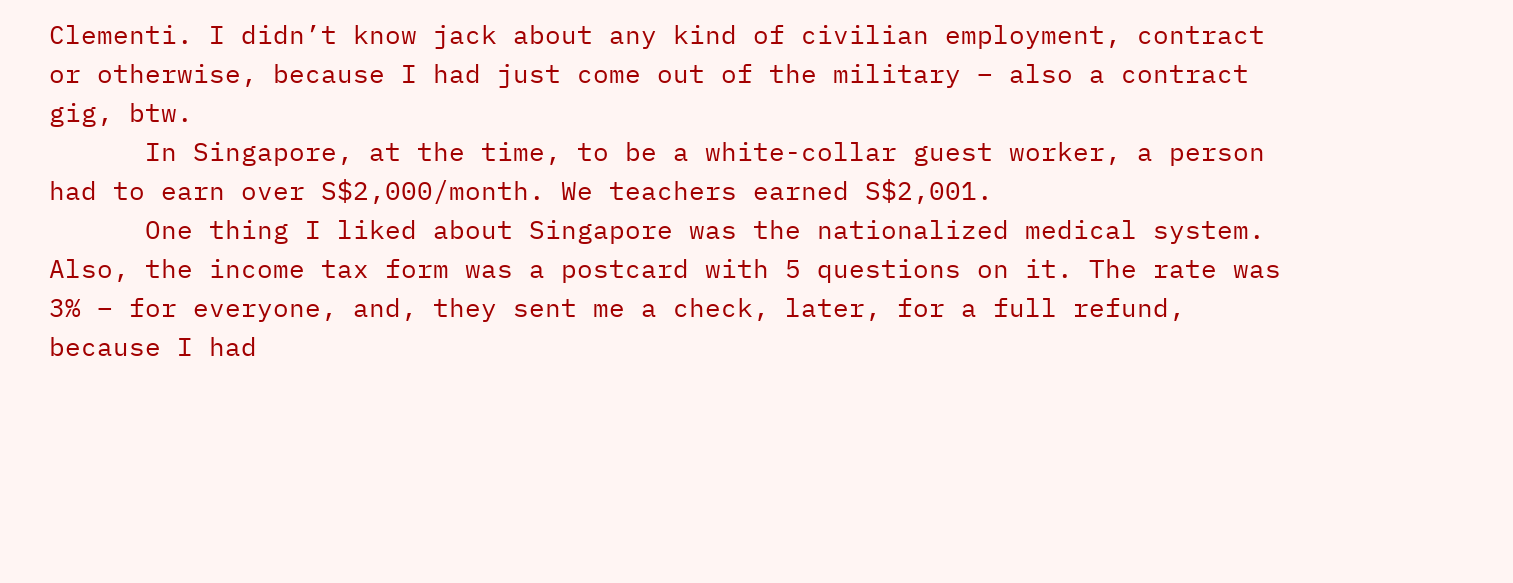Clementi. I didn’t know jack about any kind of civilian employment, contract or otherwise, because I had just come out of the military – also a contract gig, btw.
      In Singapore, at the time, to be a white-collar guest worker, a person had to earn over S$2,000/month. We teachers earned S$2,001.
      One thing I liked about Singapore was the nationalized medical system. Also, the income tax form was a postcard with 5 questions on it. The rate was 3% – for everyone, and, they sent me a check, later, for a full refund, because I had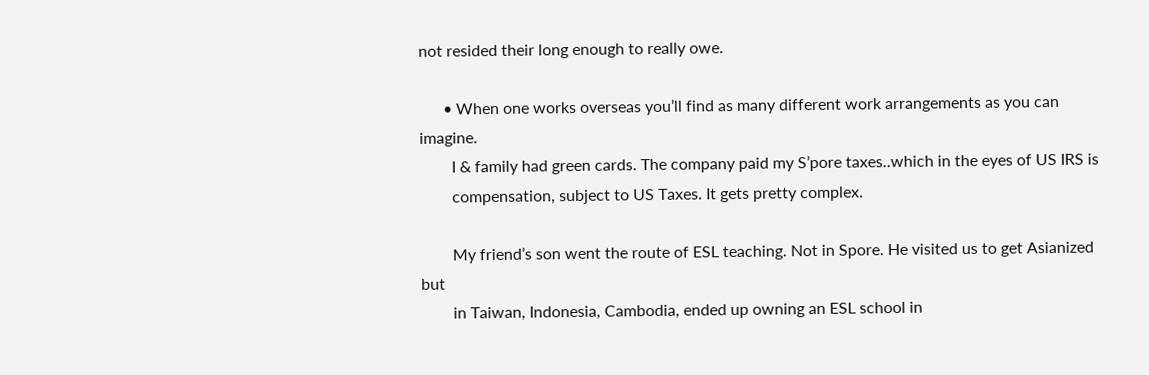not resided their long enough to really owe.

      • When one works overseas you’ll find as many different work arrangements as you can imagine.
        I & family had green cards. The company paid my S’pore taxes..which in the eyes of US IRS is
        compensation, subject to US Taxes. It gets pretty complex.

        My friend’s son went the route of ESL teaching. Not in Spore. He visited us to get Asianized but
        in Taiwan, Indonesia, Cambodia, ended up owning an ESL school in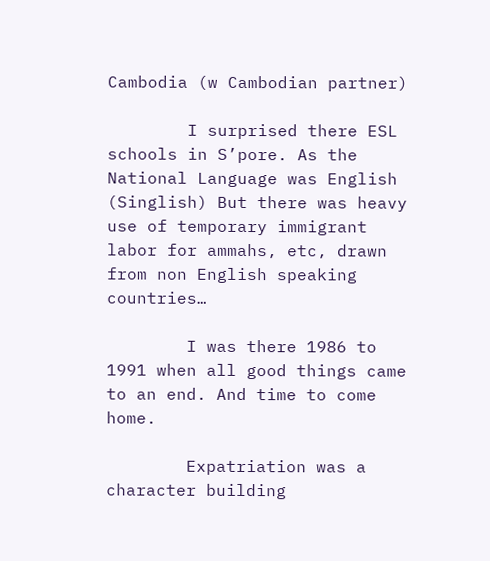Cambodia (w Cambodian partner)

        I surprised there ESL schools in S’pore. As the National Language was English (Singlish) But there was heavy use of temporary immigrant labor for ammahs, etc, drawn from non English speaking countries…

        I was there 1986 to 1991 when all good things came to an end. And time to come home.

        Expatriation was a character building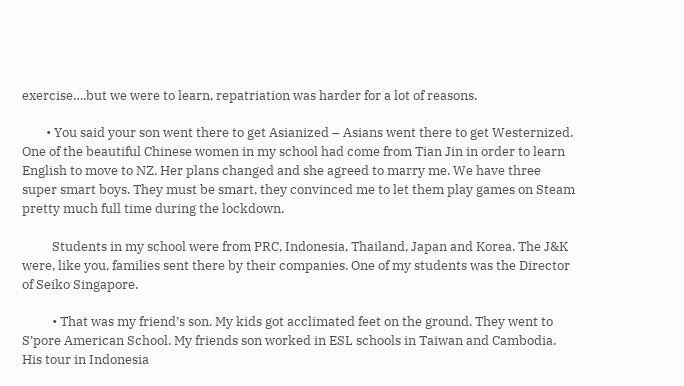exercise….but we were to learn, repatriation was harder for a lot of reasons.

        • You said your son went there to get Asianized – Asians went there to get Westernized. One of the beautiful Chinese women in my school had come from Tian Jin in order to learn English to move to NZ. Her plans changed and she agreed to marry me. We have three super smart boys. They must be smart, they convinced me to let them play games on Steam pretty much full time during the lockdown.

          Students in my school were from PRC, Indonesia, Thailand, Japan and Korea. The J&K were, like you, families sent there by their companies. One of my students was the Director of Seiko Singapore.

          • That was my friend’s son. My kids got acclimated feet on the ground. They went to S’pore American School. My friends son worked in ESL schools in Taiwan and Cambodia. His tour in Indonesia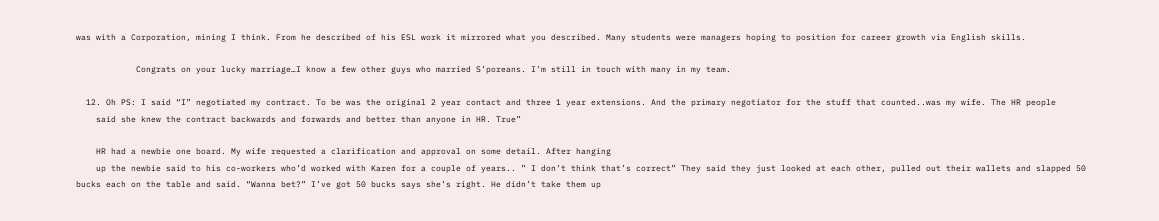was with a Corporation, mining I think. From he described of his ESL work it mirrored what you described. Many students were managers hoping to position for career growth via English skills.

            Congrats on your lucky marriage…I know a few other guys who married S’poreans. I’m still in touch with many in my team.

  12. Oh PS: I said “I” negotiated my contract. To be was the original 2 year contact and three 1 year extensions. And the primary negotiator for the stuff that counted..was my wife. The HR people
    said she knew the contract backwards and forwards and better than anyone in HR. True”

    HR had a newbie one board. My wife requested a clarification and approval on some detail. After hanging
    up the newbie said to his co-workers who’d worked with Karen for a couple of years.. ” I don’t think that’s correct” They said they just looked at each other, pulled out their wallets and slapped 50 bucks each on the table and said. “Wanna bet?” I’ve got 50 bucks says she’s right. He didn’t take them up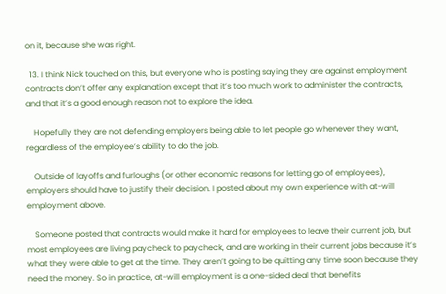on it, because she was right.

  13. I think Nick touched on this, but everyone who is posting saying they are against employment contracts don’t offer any explanation except that it’s too much work to administer the contracts, and that it’s a good enough reason not to explore the idea.

    Hopefully they are not defending employers being able to let people go whenever they want, regardless of the employee’s ability to do the job.

    Outside of layoffs and furloughs (or other economic reasons for letting go of employees), employers should have to justify their decision. I posted about my own experience with at-will employment above.

    Someone posted that contracts would make it hard for employees to leave their current job, but most employees are living paycheck to paycheck, and are working in their current jobs because it’s what they were able to get at the time. They aren’t going to be quitting any time soon because they need the money. So in practice, at-will employment is a one-sided deal that benefits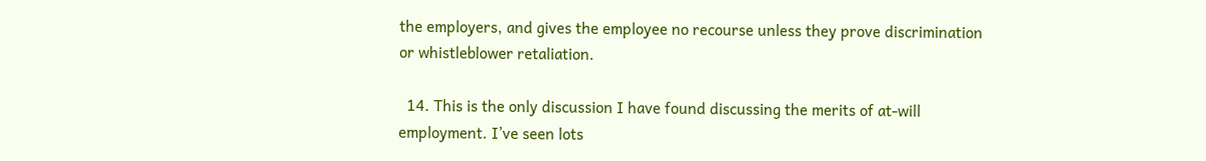the employers, and gives the employee no recourse unless they prove discrimination or whistleblower retaliation.

  14. This is the only discussion I have found discussing the merits of at-will employment. I’ve seen lots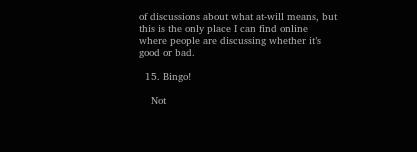of discussions about what at-will means, but this is the only place I can find online where people are discussing whether it’s good or bad.

  15. Bingo!

    Not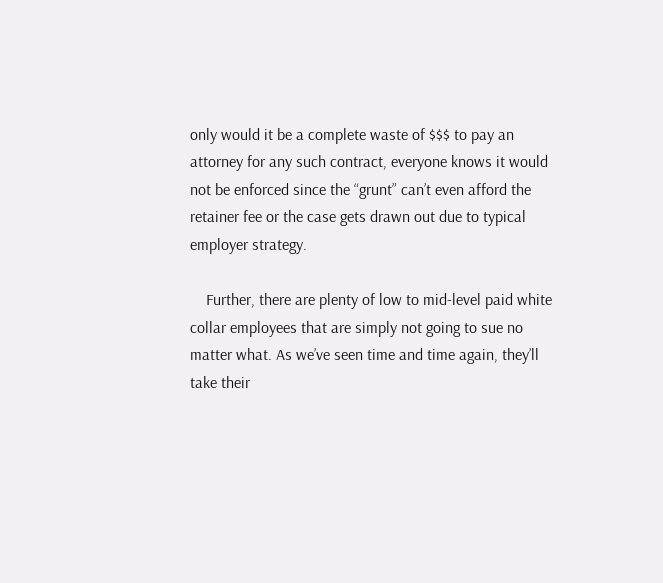only would it be a complete waste of $$$ to pay an attorney for any such contract, everyone knows it would not be enforced since the “grunt” can’t even afford the retainer fee or the case gets drawn out due to typical employer strategy.

    Further, there are plenty of low to mid-level paid white collar employees that are simply not going to sue no matter what. As we’ve seen time and time again, they’ll take their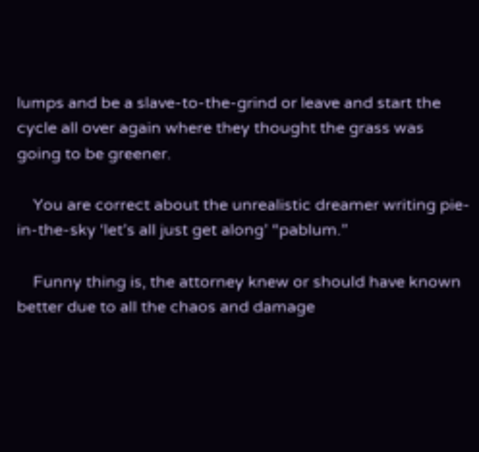lumps and be a slave-to-the-grind or leave and start the cycle all over again where they thought the grass was going to be greener.

    You are correct about the unrealistic dreamer writing pie-in-the-sky ‘let’s all just get along’ “pablum.”

    Funny thing is, the attorney knew or should have known better due to all the chaos and damage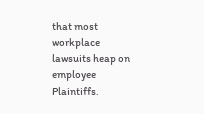that most workplace lawsuits heap on employee Plaintiffs.